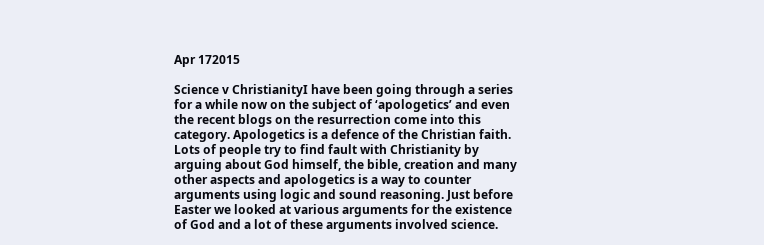Apr 172015

Science v ChristianityI have been going through a series for a while now on the subject of ‘apologetics’ and even the recent blogs on the resurrection come into this category. Apologetics is a defence of the Christian faith. Lots of people try to find fault with Christianity by arguing about God himself, the bible, creation and many other aspects and apologetics is a way to counter arguments using logic and sound reasoning. Just before Easter we looked at various arguments for the existence of God and a lot of these arguments involved science.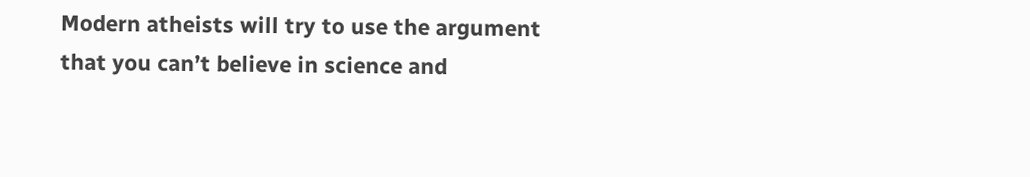Modern atheists will try to use the argument that you can’t believe in science and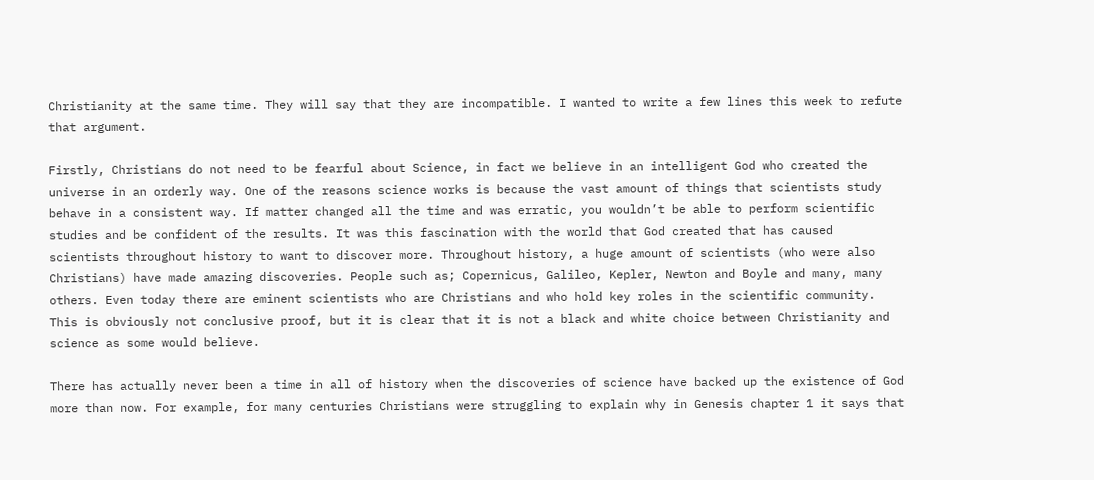Christianity at the same time. They will say that they are incompatible. I wanted to write a few lines this week to refute that argument.

Firstly, Christians do not need to be fearful about Science, in fact we believe in an intelligent God who created the universe in an orderly way. One of the reasons science works is because the vast amount of things that scientists study behave in a consistent way. If matter changed all the time and was erratic, you wouldn’t be able to perform scientific studies and be confident of the results. It was this fascination with the world that God created that has caused scientists throughout history to want to discover more. Throughout history, a huge amount of scientists (who were also Christians) have made amazing discoveries. People such as; Copernicus, Galileo, Kepler, Newton and Boyle and many, many others. Even today there are eminent scientists who are Christians and who hold key roles in the scientific community. This is obviously not conclusive proof, but it is clear that it is not a black and white choice between Christianity and science as some would believe.

There has actually never been a time in all of history when the discoveries of science have backed up the existence of God more than now. For example, for many centuries Christians were struggling to explain why in Genesis chapter 1 it says that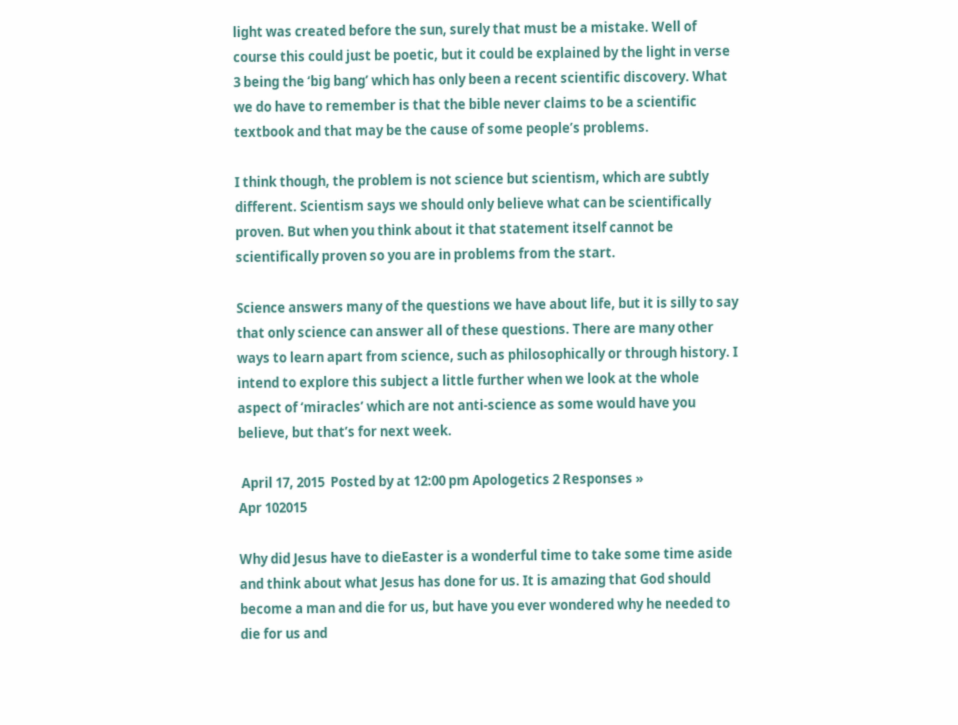light was created before the sun, surely that must be a mistake. Well of course this could just be poetic, but it could be explained by the light in verse 3 being the ‘big bang’ which has only been a recent scientific discovery. What we do have to remember is that the bible never claims to be a scientific textbook and that may be the cause of some people’s problems.

I think though, the problem is not science but scientism, which are subtly different. Scientism says we should only believe what can be scientifically proven. But when you think about it that statement itself cannot be scientifically proven so you are in problems from the start.

Science answers many of the questions we have about life, but it is silly to say that only science can answer all of these questions. There are many other ways to learn apart from science, such as philosophically or through history. I intend to explore this subject a little further when we look at the whole aspect of ‘miracles’ which are not anti-science as some would have you believe, but that’s for next week.

 April 17, 2015  Posted by at 12:00 pm Apologetics 2 Responses »
Apr 102015

Why did Jesus have to dieEaster is a wonderful time to take some time aside and think about what Jesus has done for us. It is amazing that God should become a man and die for us, but have you ever wondered why he needed to die for us and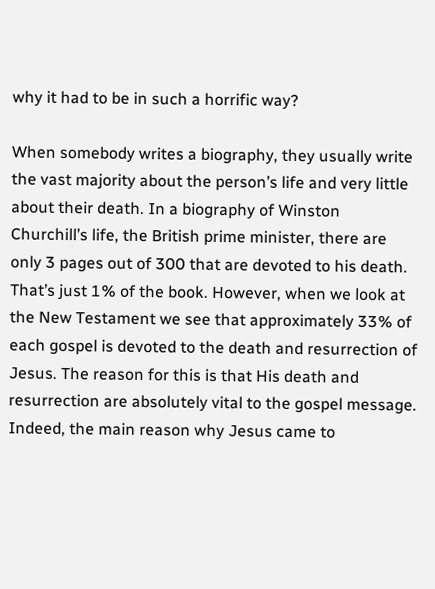why it had to be in such a horrific way?

When somebody writes a biography, they usually write the vast majority about the person’s life and very little about their death. In a biography of Winston Churchill’s life, the British prime minister, there are only 3 pages out of 300 that are devoted to his death. That’s just 1% of the book. However, when we look at the New Testament we see that approximately 33% of each gospel is devoted to the death and resurrection of Jesus. The reason for this is that His death and resurrection are absolutely vital to the gospel message. Indeed, the main reason why Jesus came to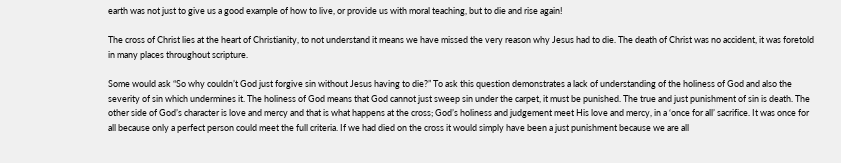earth was not just to give us a good example of how to live, or provide us with moral teaching, but to die and rise again!

The cross of Christ lies at the heart of Christianity, to not understand it means we have missed the very reason why Jesus had to die. The death of Christ was no accident, it was foretold in many places throughout scripture.

Some would ask “So why couldn’t God just forgive sin without Jesus having to die?” To ask this question demonstrates a lack of understanding of the holiness of God and also the severity of sin which undermines it. The holiness of God means that God cannot just sweep sin under the carpet, it must be punished. The true and just punishment of sin is death. The other side of God’s character is love and mercy and that is what happens at the cross; God’s holiness and judgement meet His love and mercy, in a ‘once for all’ sacrifice. It was once for all because only a perfect person could meet the full criteria. If we had died on the cross it would simply have been a just punishment because we are all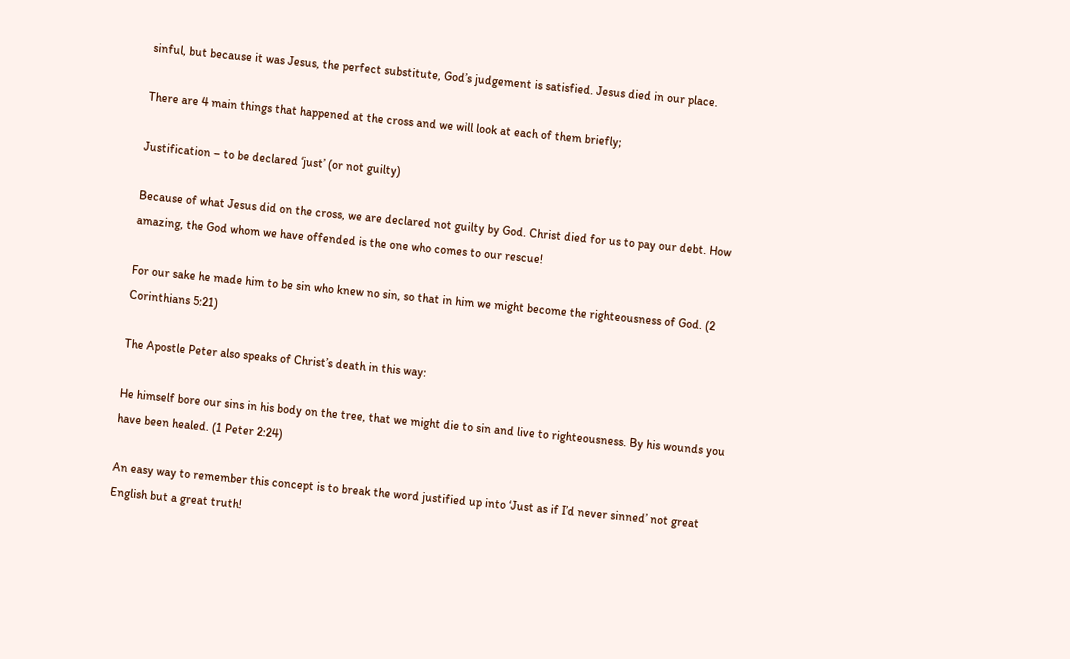sinful, but because it was Jesus, the perfect substitute, God’s judgement is satisfied. Jesus died in our place.

There are 4 main things that happened at the cross and we will look at each of them briefly;

Justification – to be declared ‘just’ (or not guilty)

Because of what Jesus did on the cross, we are declared not guilty by God. Christ died for us to pay our debt. How amazing, the God whom we have offended is the one who comes to our rescue!

For our sake he made him to be sin who knew no sin, so that in him we might become the righteousness of God. (2 Corinthians 5:21)

The Apostle Peter also speaks of Christ’s death in this way:

He himself bore our sins in his body on the tree, that we might die to sin and live to righteousness. By his wounds you have been healed. (1 Peter 2:24)

An easy way to remember this concept is to break the word justified up into ‘Just as if I’d never sinned’ not great English but a great truth!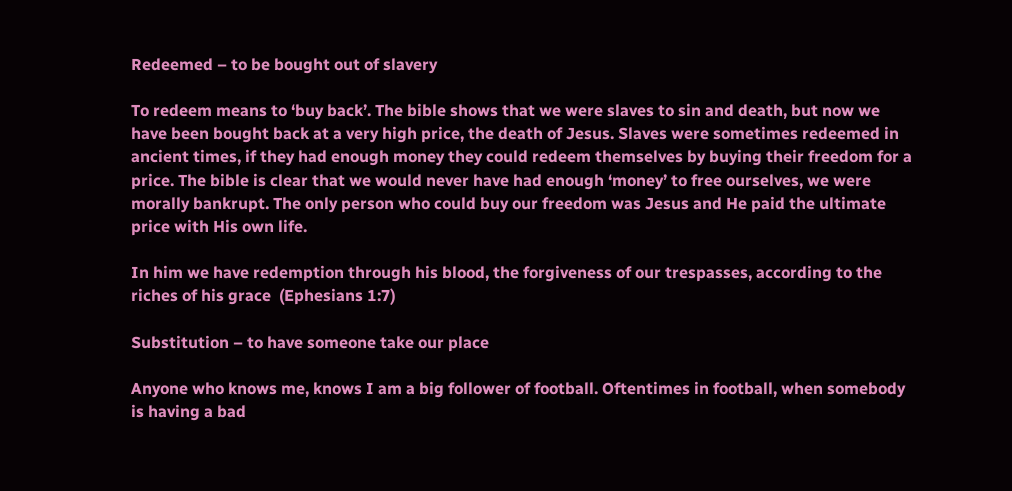Redeemed – to be bought out of slavery

To redeem means to ‘buy back’. The bible shows that we were slaves to sin and death, but now we have been bought back at a very high price, the death of Jesus. Slaves were sometimes redeemed in ancient times, if they had enough money they could redeem themselves by buying their freedom for a price. The bible is clear that we would never have had enough ‘money’ to free ourselves, we were morally bankrupt. The only person who could buy our freedom was Jesus and He paid the ultimate price with His own life.

In him we have redemption through his blood, the forgiveness of our trespasses, according to the riches of his grace  (Ephesians 1:7)

Substitution – to have someone take our place

Anyone who knows me, knows I am a big follower of football. Oftentimes in football, when somebody is having a bad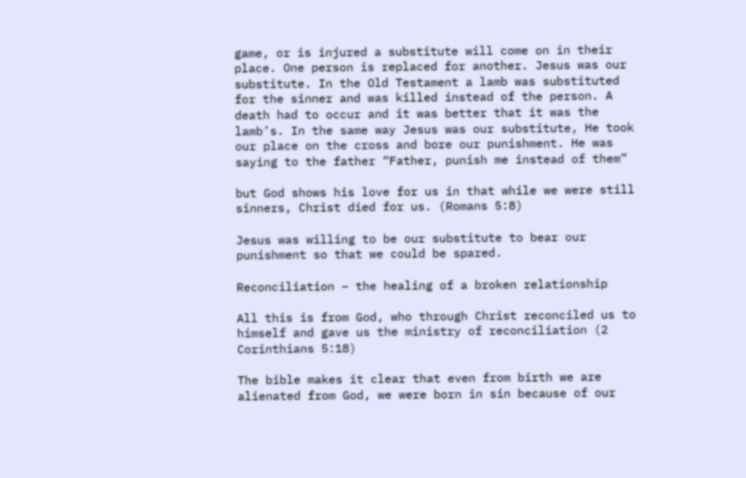game, or is injured a substitute will come on in their place. One person is replaced for another. Jesus was our substitute. In the Old Testament a lamb was substituted for the sinner and was killed instead of the person. A death had to occur and it was better that it was the lamb’s. In the same way Jesus was our substitute, He took our place on the cross and bore our punishment. He was saying to the father “Father, punish me instead of them”

but God shows his love for us in that while we were still sinners, Christ died for us. (Romans 5:8)

Jesus was willing to be our substitute to bear our punishment so that we could be spared.

Reconciliation – the healing of a broken relationship

All this is from God, who through Christ reconciled us to himself and gave us the ministry of reconciliation (2 Corinthians 5:18)

The bible makes it clear that even from birth we are alienated from God, we were born in sin because of our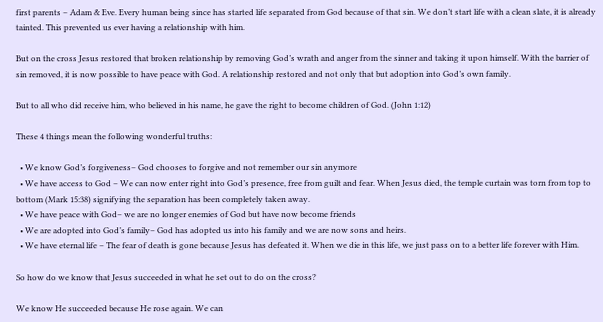first parents – Adam & Eve. Every human being since has started life separated from God because of that sin. We don’t start life with a clean slate, it is already tainted. This prevented us ever having a relationship with him.

But on the cross Jesus restored that broken relationship by removing God’s wrath and anger from the sinner and taking it upon himself. With the barrier of sin removed, it is now possible to have peace with God. A relationship restored and not only that but adoption into God’s own family.

But to all who did receive him, who believed in his name, he gave the right to become children of God. (John 1:12)

These 4 things mean the following wonderful truths:

  • We know God’s forgiveness– God chooses to forgive and not remember our sin anymore
  • We have access to God – We can now enter right into God’s presence, free from guilt and fear. When Jesus died, the temple curtain was torn from top to bottom (Mark 15:38) signifying the separation has been completely taken away.
  • We have peace with God– we are no longer enemies of God but have now become friends
  • We are adopted into God’s family– God has adopted us into his family and we are now sons and heirs.
  • We have eternal life – The fear of death is gone because Jesus has defeated it. When we die in this life, we just pass on to a better life forever with Him.

So how do we know that Jesus succeeded in what he set out to do on the cross?

We know He succeeded because He rose again. We can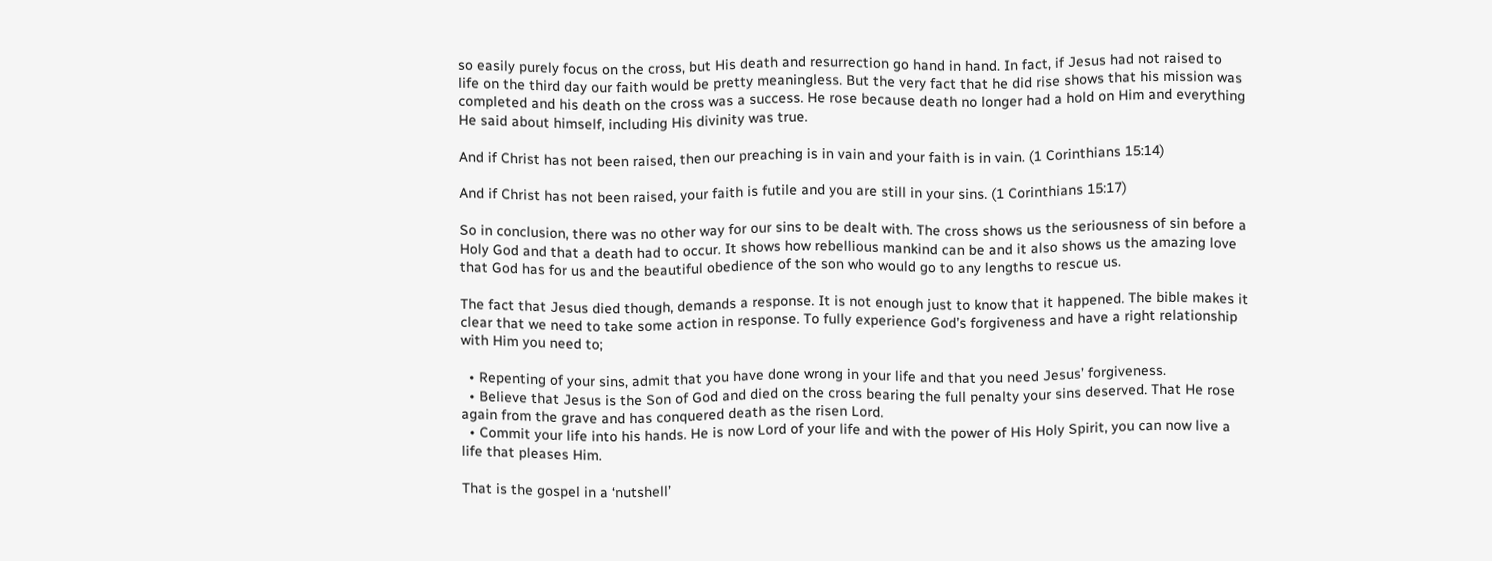so easily purely focus on the cross, but His death and resurrection go hand in hand. In fact, if Jesus had not raised to life on the third day our faith would be pretty meaningless. But the very fact that he did rise shows that his mission was completed and his death on the cross was a success. He rose because death no longer had a hold on Him and everything He said about himself, including His divinity was true.

And if Christ has not been raised, then our preaching is in vain and your faith is in vain. (1 Corinthians 15:14)

And if Christ has not been raised, your faith is futile and you are still in your sins. (1 Corinthians 15:17)

So in conclusion, there was no other way for our sins to be dealt with. The cross shows us the seriousness of sin before a Holy God and that a death had to occur. It shows how rebellious mankind can be and it also shows us the amazing love that God has for us and the beautiful obedience of the son who would go to any lengths to rescue us.

The fact that Jesus died though, demands a response. It is not enough just to know that it happened. The bible makes it clear that we need to take some action in response. To fully experience God’s forgiveness and have a right relationship with Him you need to;

  • Repenting of your sins, admit that you have done wrong in your life and that you need Jesus’ forgiveness.
  • Believe that Jesus is the Son of God and died on the cross bearing the full penalty your sins deserved. That He rose again from the grave and has conquered death as the risen Lord.
  • Commit your life into his hands. He is now Lord of your life and with the power of His Holy Spirit, you can now live a life that pleases Him.

That is the gospel in a ‘nutshell’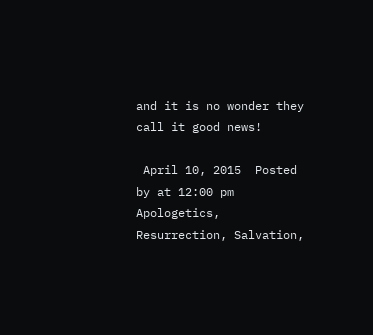and it is no wonder they call it good news!

 April 10, 2015  Posted by at 12:00 pm Apologetics, Resurrection, Salvation,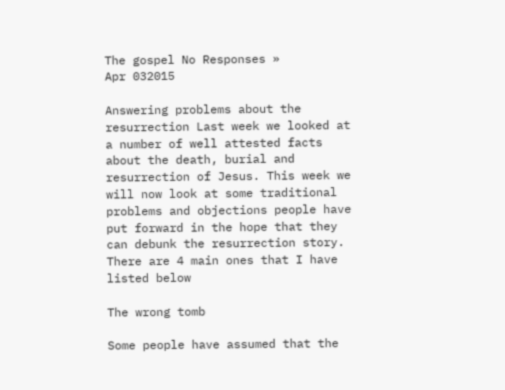The gospel No Responses »
Apr 032015

Answering problems about the resurrection Last week we looked at a number of well attested facts about the death, burial and resurrection of Jesus. This week we will now look at some traditional problems and objections people have put forward in the hope that they can debunk the resurrection story. There are 4 main ones that I have listed below

The wrong tomb

Some people have assumed that the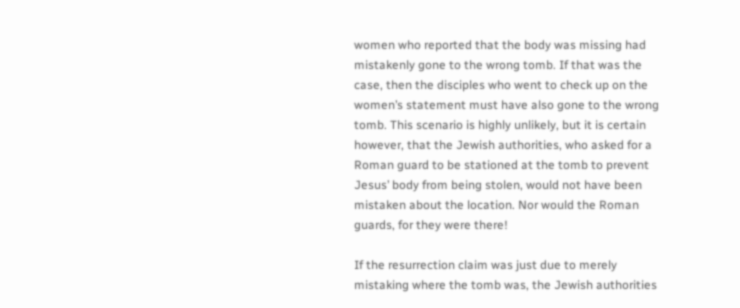women who reported that the body was missing had mistakenly gone to the wrong tomb. If that was the case, then the disciples who went to check up on the women’s statement must have also gone to the wrong tomb. This scenario is highly unlikely, but it is certain however, that the Jewish authorities, who asked for a Roman guard to be stationed at the tomb to prevent Jesus’ body from being stolen, would not have been mistaken about the location. Nor would the Roman guards, for they were there!

If the resurrection claim was just due to merely mistaking where the tomb was, the Jewish authorities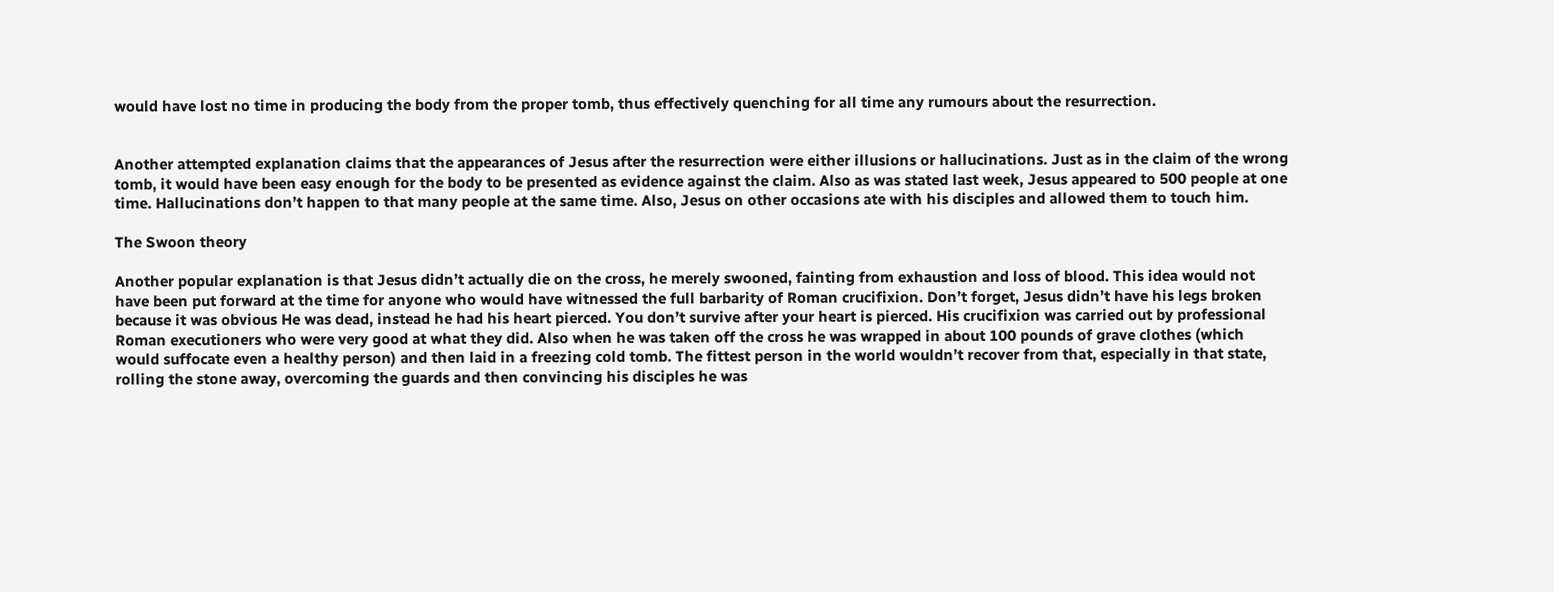would have lost no time in producing the body from the proper tomb, thus effectively quenching for all time any rumours about the resurrection.


Another attempted explanation claims that the appearances of Jesus after the resurrection were either illusions or hallucinations. Just as in the claim of the wrong tomb, it would have been easy enough for the body to be presented as evidence against the claim. Also as was stated last week, Jesus appeared to 500 people at one time. Hallucinations don’t happen to that many people at the same time. Also, Jesus on other occasions ate with his disciples and allowed them to touch him.

The Swoon theory

Another popular explanation is that Jesus didn’t actually die on the cross, he merely swooned, fainting from exhaustion and loss of blood. This idea would not have been put forward at the time for anyone who would have witnessed the full barbarity of Roman crucifixion. Don’t forget, Jesus didn’t have his legs broken because it was obvious He was dead, instead he had his heart pierced. You don’t survive after your heart is pierced. His crucifixion was carried out by professional Roman executioners who were very good at what they did. Also when he was taken off the cross he was wrapped in about 100 pounds of grave clothes (which would suffocate even a healthy person) and then laid in a freezing cold tomb. The fittest person in the world wouldn’t recover from that, especially in that state, rolling the stone away, overcoming the guards and then convincing his disciples he was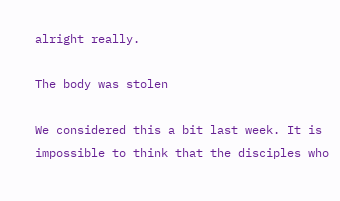alright really.

The body was stolen

We considered this a bit last week. It is impossible to think that the disciples who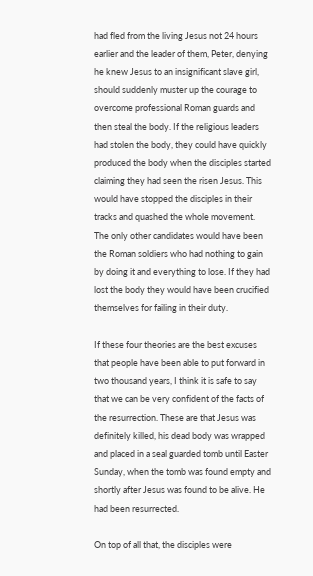had fled from the living Jesus not 24 hours earlier and the leader of them, Peter, denying he knew Jesus to an insignificant slave girl, should suddenly muster up the courage to overcome professional Roman guards and then steal the body. If the religious leaders had stolen the body, they could have quickly produced the body when the disciples started claiming they had seen the risen Jesus. This would have stopped the disciples in their tracks and quashed the whole movement. The only other candidates would have been the Roman soldiers who had nothing to gain by doing it and everything to lose. If they had lost the body they would have been crucified themselves for failing in their duty.

If these four theories are the best excuses that people have been able to put forward in two thousand years, I think it is safe to say that we can be very confident of the facts of the resurrection. These are that Jesus was definitely killed, his dead body was wrapped and placed in a seal guarded tomb until Easter Sunday, when the tomb was found empty and shortly after Jesus was found to be alive. He had been resurrected.

On top of all that, the disciples were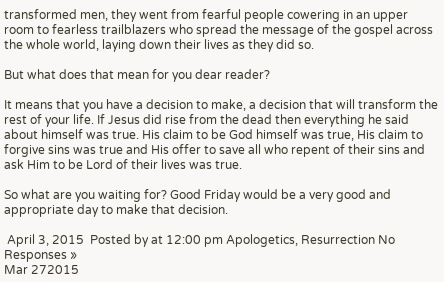transformed men, they went from fearful people cowering in an upper room to fearless trailblazers who spread the message of the gospel across the whole world, laying down their lives as they did so.

But what does that mean for you dear reader?

It means that you have a decision to make, a decision that will transform the rest of your life. If Jesus did rise from the dead then everything he said about himself was true. His claim to be God himself was true, His claim to forgive sins was true and His offer to save all who repent of their sins and ask Him to be Lord of their lives was true.

So what are you waiting for? Good Friday would be a very good and appropriate day to make that decision.

 April 3, 2015  Posted by at 12:00 pm Apologetics, Resurrection No Responses »
Mar 272015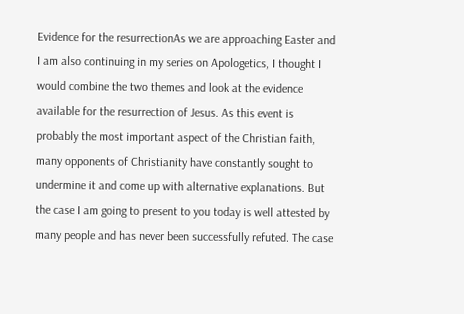Evidence for the resurrectionAs we are approaching Easter and I am also continuing in my series on Apologetics, I thought I would combine the two themes and look at the evidence available for the resurrection of Jesus. As this event is probably the most important aspect of the Christian faith, many opponents of Christianity have constantly sought to undermine it and come up with alternative explanations. But the case I am going to present to you today is well attested by many people and has never been successfully refuted. The case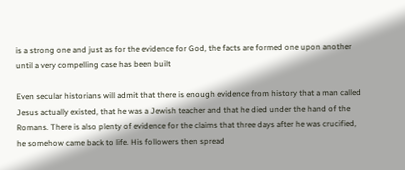is a strong one and just as for the evidence for God, the facts are formed one upon another until a very compelling case has been built

Even secular historians will admit that there is enough evidence from history that a man called Jesus actually existed, that he was a Jewish teacher and that he died under the hand of the Romans. There is also plenty of evidence for the claims that three days after he was crucified, he somehow came back to life. His followers then spread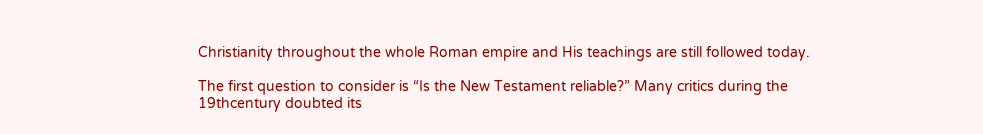Christianity throughout the whole Roman empire and His teachings are still followed today.

The first question to consider is “Is the New Testament reliable?” Many critics during the 19thcentury doubted its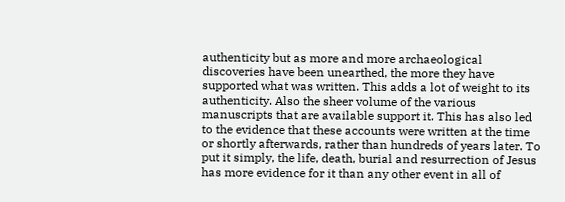authenticity but as more and more archaeological discoveries have been unearthed, the more they have supported what was written. This adds a lot of weight to its authenticity. Also the sheer volume of the various manuscripts that are available support it. This has also led to the evidence that these accounts were written at the time or shortly afterwards, rather than hundreds of years later. To put it simply, the life, death, burial and resurrection of Jesus has more evidence for it than any other event in all of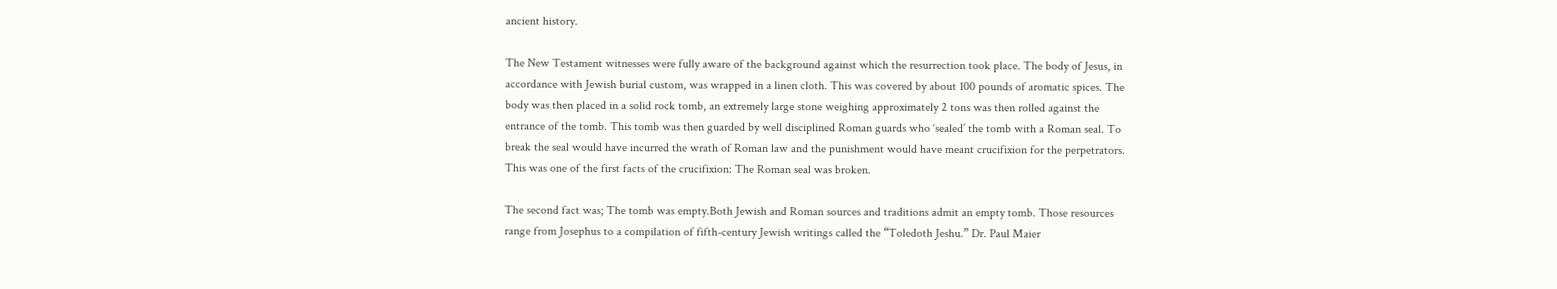ancient history.

The New Testament witnesses were fully aware of the background against which the resurrection took place. The body of Jesus, in accordance with Jewish burial custom, was wrapped in a linen cloth. This was covered by about 100 pounds of aromatic spices. The body was then placed in a solid rock tomb, an extremely large stone weighing approximately 2 tons was then rolled against the entrance of the tomb. This tomb was then guarded by well disciplined Roman guards who ‘sealed’ the tomb with a Roman seal. To break the seal would have incurred the wrath of Roman law and the punishment would have meant crucifixion for the perpetrators. This was one of the first facts of the crucifixion: The Roman seal was broken.

The second fact was; The tomb was empty.Both Jewish and Roman sources and traditions admit an empty tomb. Those resources range from Josephus to a compilation of fifth-century Jewish writings called the “Toledoth Jeshu.” Dr. Paul Maier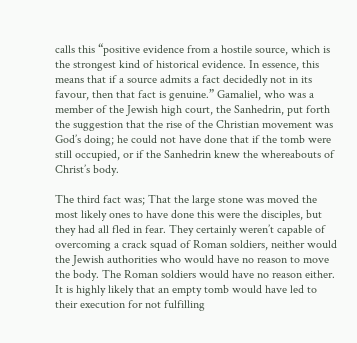calls this “positive evidence from a hostile source, which is the strongest kind of historical evidence. In essence, this means that if a source admits a fact decidedly not in its favour, then that fact is genuine.” Gamaliel, who was a member of the Jewish high court, the Sanhedrin, put forth the suggestion that the rise of the Christian movement was God’s doing; he could not have done that if the tomb were still occupied, or if the Sanhedrin knew the whereabouts of Christ’s body.

The third fact was; That the large stone was moved the most likely ones to have done this were the disciples, but they had all fled in fear. They certainly weren’t capable of overcoming a crack squad of Roman soldiers, neither would the Jewish authorities who would have no reason to move the body. The Roman soldiers would have no reason either. It is highly likely that an empty tomb would have led to their execution for not fulfilling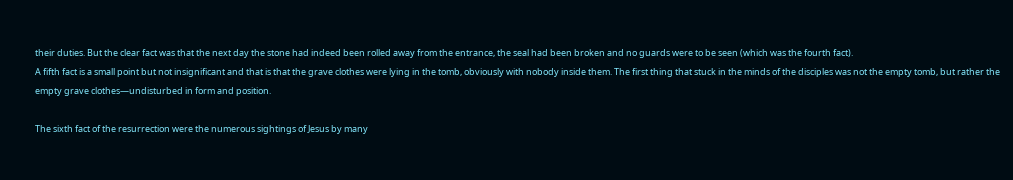their duties. But the clear fact was that the next day the stone had indeed been rolled away from the entrance, the seal had been broken and no guards were to be seen (which was the fourth fact).
A fifth fact is a small point but not insignificant and that is that the grave clothes were lying in the tomb, obviously with nobody inside them. The first thing that stuck in the minds of the disciples was not the empty tomb, but rather the empty grave clothes—undisturbed in form and position.

The sixth fact of the resurrection were the numerous sightings of Jesus by many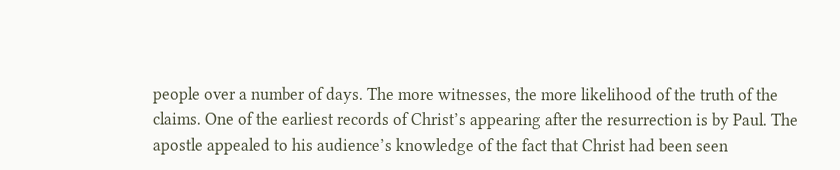people over a number of days. The more witnesses, the more likelihood of the truth of the claims. One of the earliest records of Christ’s appearing after the resurrection is by Paul. The apostle appealed to his audience’s knowledge of the fact that Christ had been seen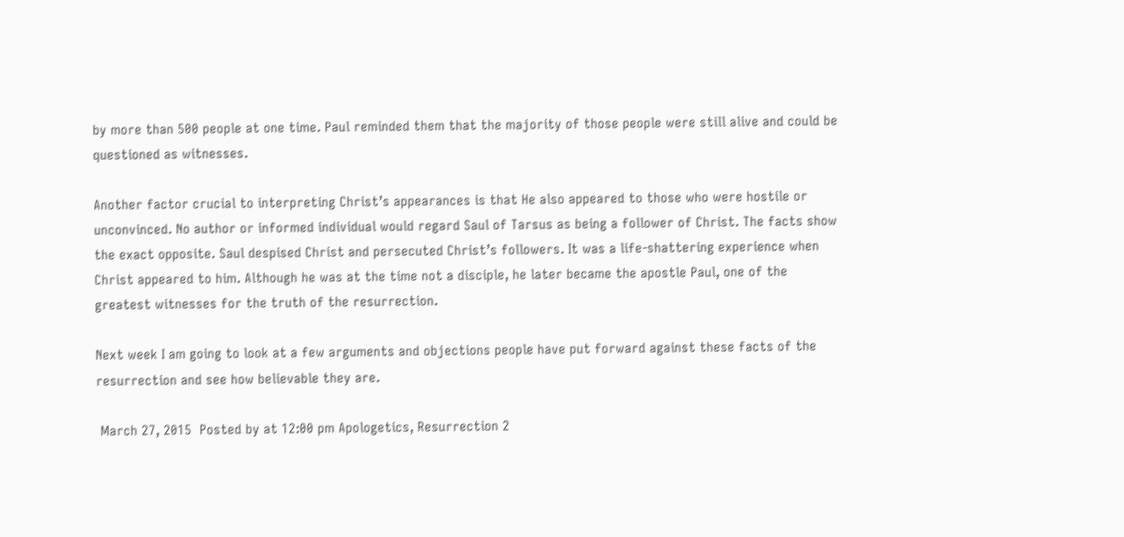by more than 500 people at one time. Paul reminded them that the majority of those people were still alive and could be questioned as witnesses.

Another factor crucial to interpreting Christ’s appearances is that He also appeared to those who were hostile or unconvinced. No author or informed individual would regard Saul of Tarsus as being a follower of Christ. The facts show the exact opposite. Saul despised Christ and persecuted Christ’s followers. It was a life-shattering experience when Christ appeared to him. Although he was at the time not a disciple, he later became the apostle Paul, one of the greatest witnesses for the truth of the resurrection.

Next week I am going to look at a few arguments and objections people have put forward against these facts of the resurrection and see how believable they are.

 March 27, 2015  Posted by at 12:00 pm Apologetics, Resurrection 2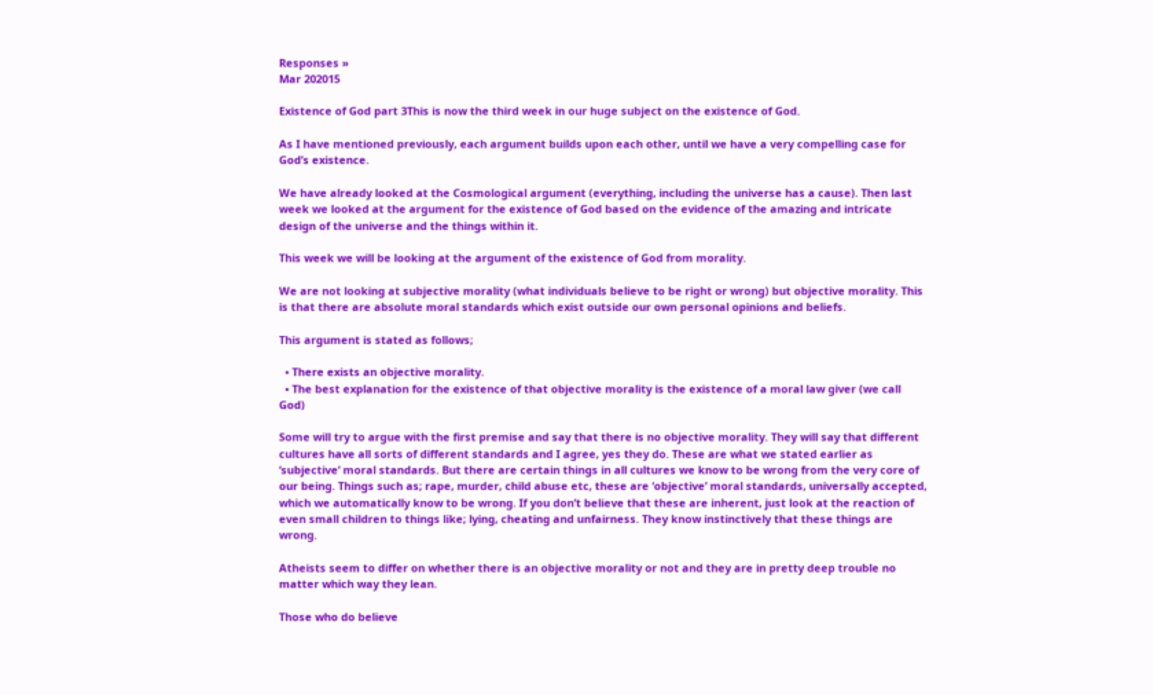Responses »
Mar 202015

Existence of God part 3This is now the third week in our huge subject on the existence of God.

As I have mentioned previously, each argument builds upon each other, until we have a very compelling case for God’s existence.

We have already looked at the Cosmological argument (everything, including the universe has a cause). Then last week we looked at the argument for the existence of God based on the evidence of the amazing and intricate design of the universe and the things within it.

This week we will be looking at the argument of the existence of God from morality.

We are not looking at subjective morality (what individuals believe to be right or wrong) but objective morality. This is that there are absolute moral standards which exist outside our own personal opinions and beliefs.

This argument is stated as follows;

  • There exists an objective morality.
  • The best explanation for the existence of that objective morality is the existence of a moral law giver (we call God)

Some will try to argue with the first premise and say that there is no objective morality. They will say that different cultures have all sorts of different standards and I agree, yes they do. These are what we stated earlier as ‘subjective’ moral standards. But there are certain things in all cultures we know to be wrong from the very core of our being. Things such as; rape, murder, child abuse etc, these are ‘objective’ moral standards, universally accepted, which we automatically know to be wrong. If you don’t believe that these are inherent, just look at the reaction of even small children to things like; lying, cheating and unfairness. They know instinctively that these things are wrong.

Atheists seem to differ on whether there is an objective morality or not and they are in pretty deep trouble no matter which way they lean.

Those who do believe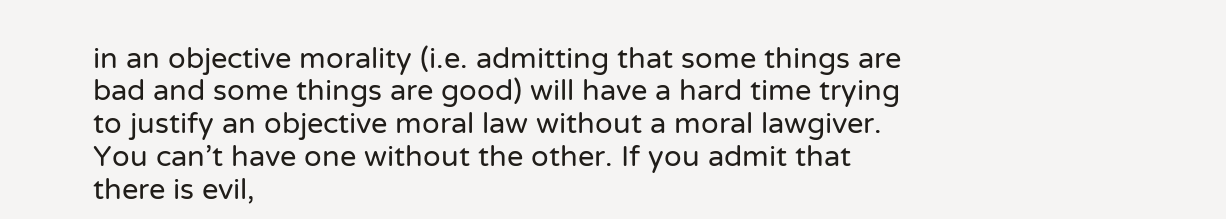in an objective morality (i.e. admitting that some things are bad and some things are good) will have a hard time trying to justify an objective moral law without a moral lawgiver. You can’t have one without the other. If you admit that there is evil,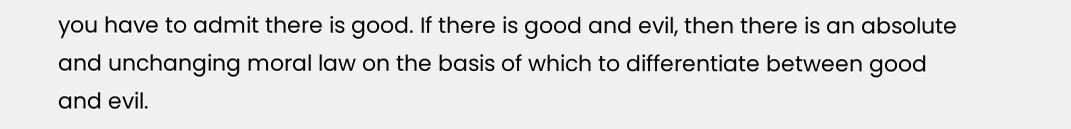you have to admit there is good. If there is good and evil, then there is an absolute and unchanging moral law on the basis of which to differentiate between good and evil.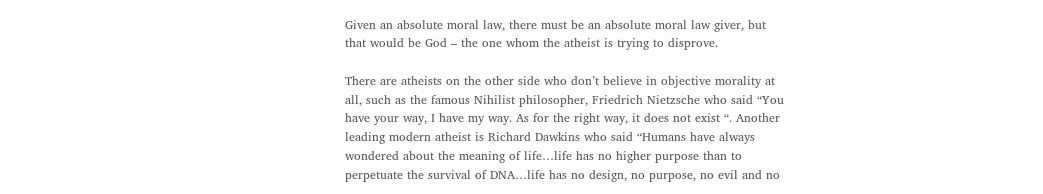Given an absolute moral law, there must be an absolute moral law giver, but that would be God – the one whom the atheist is trying to disprove.

There are atheists on the other side who don’t believe in objective morality at all, such as the famous Nihilist philosopher, Friedrich Nietzsche who said “You have your way, I have my way. As for the right way, it does not exist “. Another leading modern atheist is Richard Dawkins who said “Humans have always wondered about the meaning of life…life has no higher purpose than to perpetuate the survival of DNA…life has no design, no purpose, no evil and no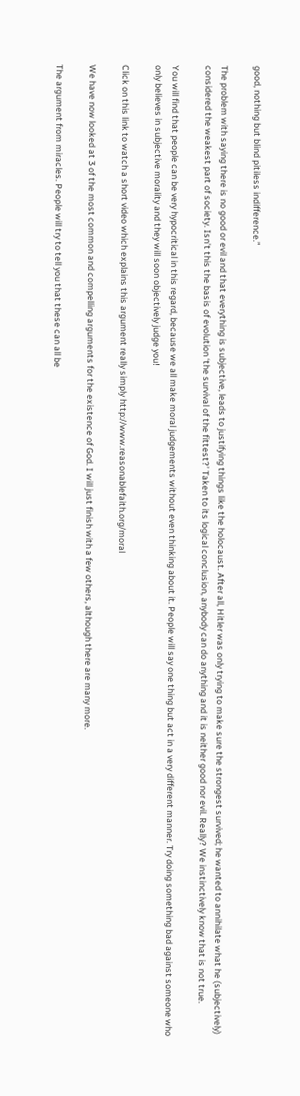good, nothing but blind pitiless indifference.”

The problem with saying there is no good or evil and that everything is subjective, leads to justifying things like the holocaust. After all, Hitler was only trying to make sure the strongest survived; he wanted to annihilate what he (subjectively) considered the weakest part of society. Isn’t this the basis of evolution ‘the survival of the fittest?’ Taken to its logical conclusion, anybody can do anything and it is neither good nor evil. Really? We instinctively know that is not true.

You will find that people can be very hypocritical in this regard, because we all make moral judgements without even thinking about it. People will say one thing but act in a very different manner. Try doing something bad against someone who only believes in subjective morality and they will soon objectively judge you!

Click on this link to watch a short video which explains this argument really simply http://www.reasonablefaith.org/moral

We have now looked at 3 of the most common and compelling arguments for the existence of God. I will just finish with a few others, although there are many more.

The argument from miracles. People will try to tell you that these can all be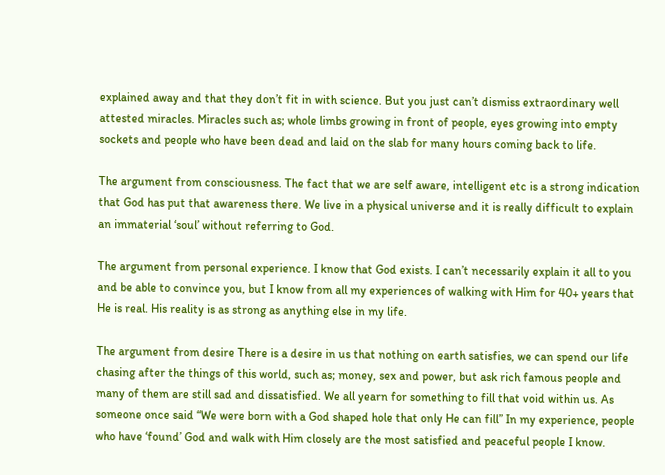explained away and that they don’t fit in with science. But you just can’t dismiss extraordinary well attested miracles. Miracles such as; whole limbs growing in front of people, eyes growing into empty sockets and people who have been dead and laid on the slab for many hours coming back to life.

The argument from consciousness. The fact that we are self aware, intelligent etc is a strong indication that God has put that awareness there. We live in a physical universe and it is really difficult to explain an immaterial ‘soul’ without referring to God.

The argument from personal experience. I know that God exists. I can’t necessarily explain it all to you and be able to convince you, but I know from all my experiences of walking with Him for 40+ years that He is real. His reality is as strong as anything else in my life.

The argument from desire There is a desire in us that nothing on earth satisfies, we can spend our life chasing after the things of this world, such as; money, sex and power, but ask rich famous people and many of them are still sad and dissatisfied. We all yearn for something to fill that void within us. As someone once said “We were born with a God shaped hole that only He can fill” In my experience, people who have ‘found’ God and walk with Him closely are the most satisfied and peaceful people I know.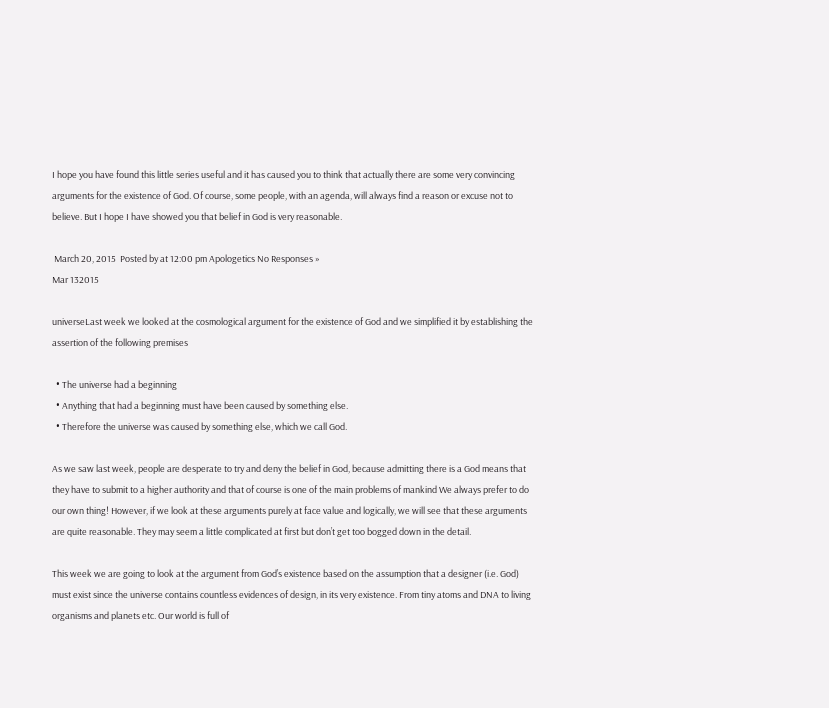I hope you have found this little series useful and it has caused you to think that actually there are some very convincing arguments for the existence of God. Of course, some people, with an agenda, will always find a reason or excuse not to believe. But I hope I have showed you that belief in God is very reasonable.

 March 20, 2015  Posted by at 12:00 pm Apologetics No Responses »
Mar 132015

universeLast week we looked at the cosmological argument for the existence of God and we simplified it by establishing the assertion of the following premises

  • The universe had a beginning
  • Anything that had a beginning must have been caused by something else.
  • Therefore the universe was caused by something else, which we call God.

As we saw last week, people are desperate to try and deny the belief in God, because admitting there is a God means that they have to submit to a higher authority and that of course is one of the main problems of mankind We always prefer to do our own thing! However, if we look at these arguments purely at face value and logically, we will see that these arguments are quite reasonable. They may seem a little complicated at first but don’t get too bogged down in the detail.

This week we are going to look at the argument from God’s existence based on the assumption that a designer (i.e. God) must exist since the universe contains countless evidences of design, in its very existence. From tiny atoms and DNA to living organisms and planets etc. Our world is full of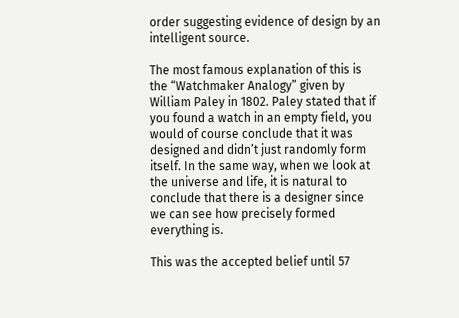order suggesting evidence of design by an intelligent source.

The most famous explanation of this is the “Watchmaker Analogy” given by William Paley in 1802. Paley stated that if you found a watch in an empty field, you would of course conclude that it was designed and didn’t just randomly form itself. In the same way, when we look at the universe and life, it is natural to conclude that there is a designer since we can see how precisely formed everything is.

This was the accepted belief until 57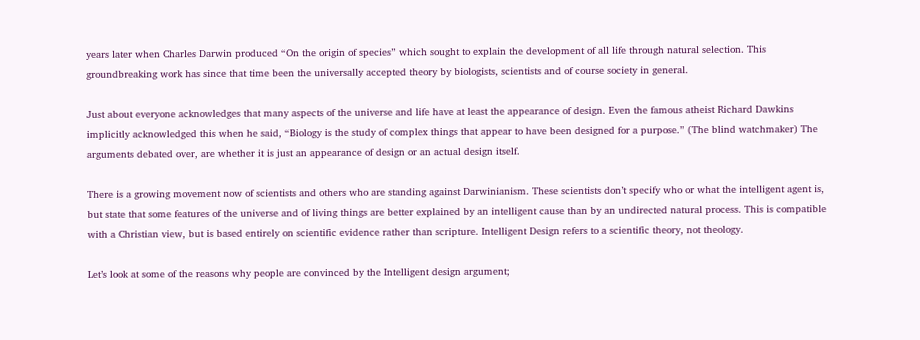years later when Charles Darwin produced “On the origin of species” which sought to explain the development of all life through natural selection. This groundbreaking work has since that time been the universally accepted theory by biologists, scientists and of course society in general.

Just about everyone acknowledges that many aspects of the universe and life have at least the appearance of design. Even the famous atheist Richard Dawkins implicitly acknowledged this when he said, “Biology is the study of complex things that appear to have been designed for a purpose.” (The blind watchmaker) The arguments debated over, are whether it is just an appearance of design or an actual design itself.

There is a growing movement now of scientists and others who are standing against Darwinianism. These scientists don’t specify who or what the intelligent agent is, but state that some features of the universe and of living things are better explained by an intelligent cause than by an undirected natural process. This is compatible with a Christian view, but is based entirely on scientific evidence rather than scripture. Intelligent Design refers to a scientific theory, not theology.

Let’s look at some of the reasons why people are convinced by the Intelligent design argument;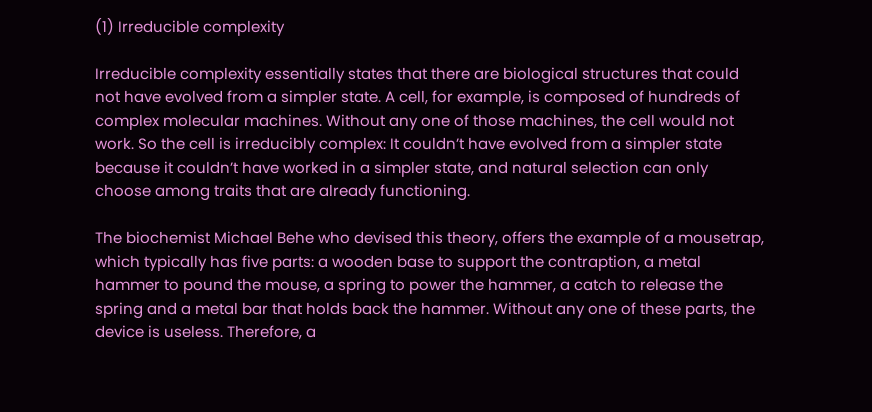(1) Irreducible complexity

Irreducible complexity essentially states that there are biological structures that could not have evolved from a simpler state. A cell, for example, is composed of hundreds of complex molecular machines. Without any one of those machines, the cell would not work. So the cell is irreducibly complex: It couldn’t have evolved from a simpler state because it couldn’t have worked in a simpler state, and natural selection can only choose among traits that are already functioning.

The biochemist Michael Behe who devised this theory, offers the example of a mousetrap, which typically has five parts: a wooden base to support the contraption, a metal hammer to pound the mouse, a spring to power the hammer, a catch to release the spring and a metal bar that holds back the hammer. Without any one of these parts, the device is useless. Therefore, a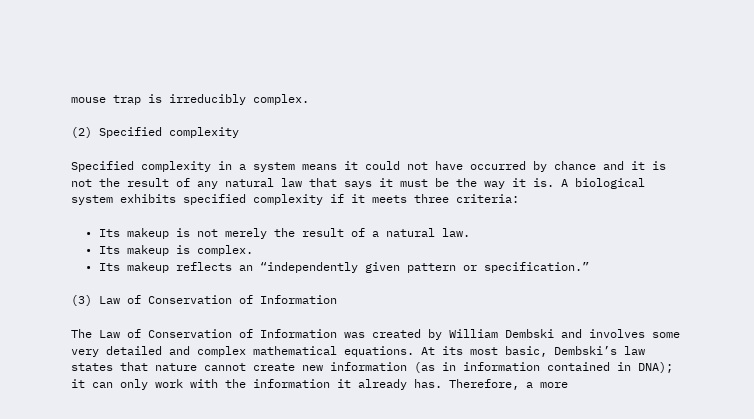mouse trap is irreducibly complex.

(2) Specified complexity

Specified complexity in a system means it could not have occurred by chance and it is not the result of any natural law that says it must be the way it is. A biological system exhibits specified complexity if it meets three criteria:

  • Its makeup is not merely the result of a natural law.
  • Its makeup is complex.
  • Its makeup reflects an “independently given pattern or specification.”

(3) Law of Conservation of Information

The Law of Conservation of Information was created by William Dembski and involves some very detailed and complex mathematical equations. At its most basic, Dembski’s law states that nature cannot create new information (as in information contained in DNA); it can only work with the information it already has. Therefore, a more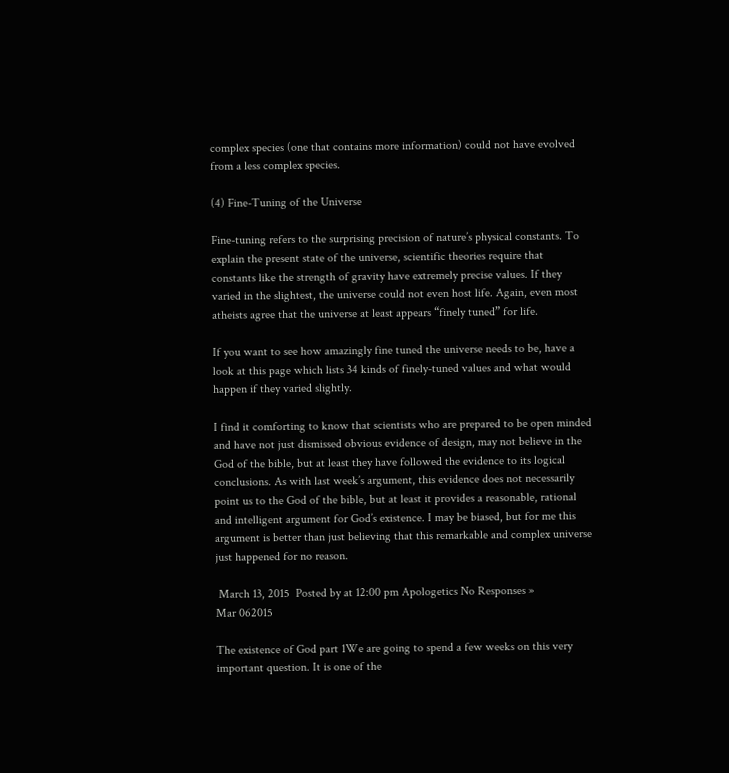complex species (one that contains more information) could not have evolved from a less complex species.

(4) Fine-Tuning of the Universe

Fine-tuning refers to the surprising precision of nature’s physical constants. To explain the present state of the universe, scientific theories require that constants like the strength of gravity have extremely precise values. If they varied in the slightest, the universe could not even host life. Again, even most atheists agree that the universe at least appears “finely tuned” for life.

If you want to see how amazingly fine tuned the universe needs to be, have a look at this page which lists 34 kinds of finely-tuned values and what would happen if they varied slightly.

I find it comforting to know that scientists who are prepared to be open minded and have not just dismissed obvious evidence of design, may not believe in the God of the bible, but at least they have followed the evidence to its logical conclusions. As with last week’s argument, this evidence does not necessarily point us to the God of the bible, but at least it provides a reasonable, rational and intelligent argument for God’s existence. I may be biased, but for me this argument is better than just believing that this remarkable and complex universe just happened for no reason.

 March 13, 2015  Posted by at 12:00 pm Apologetics No Responses »
Mar 062015

The existence of God part 1We are going to spend a few weeks on this very important question. It is one of the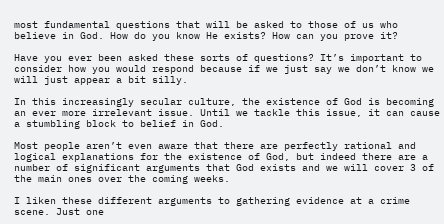most fundamental questions that will be asked to those of us who believe in God. How do you know He exists? How can you prove it?

Have you ever been asked these sorts of questions? It’s important to consider how you would respond because if we just say we don’t know we will just appear a bit silly.

In this increasingly secular culture, the existence of God is becoming an ever more irrelevant issue. Until we tackle this issue, it can cause a stumbling block to belief in God.

Most people aren’t even aware that there are perfectly rational and logical explanations for the existence of God, but indeed there are a number of significant arguments that God exists and we will cover 3 of the main ones over the coming weeks.

I liken these different arguments to gathering evidence at a crime scene. Just one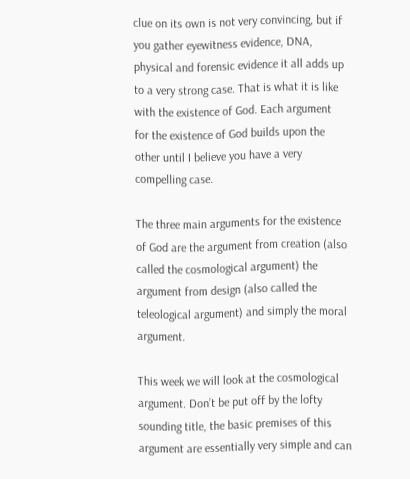clue on its own is not very convincing, but if you gather eyewitness evidence, DNA, physical and forensic evidence it all adds up to a very strong case. That is what it is like with the existence of God. Each argument for the existence of God builds upon the other until I believe you have a very compelling case.

The three main arguments for the existence of God are the argument from creation (also called the cosmological argument) the argument from design (also called the teleological argument) and simply the moral argument.

This week we will look at the cosmological argument. Don’t be put off by the lofty sounding title, the basic premises of this argument are essentially very simple and can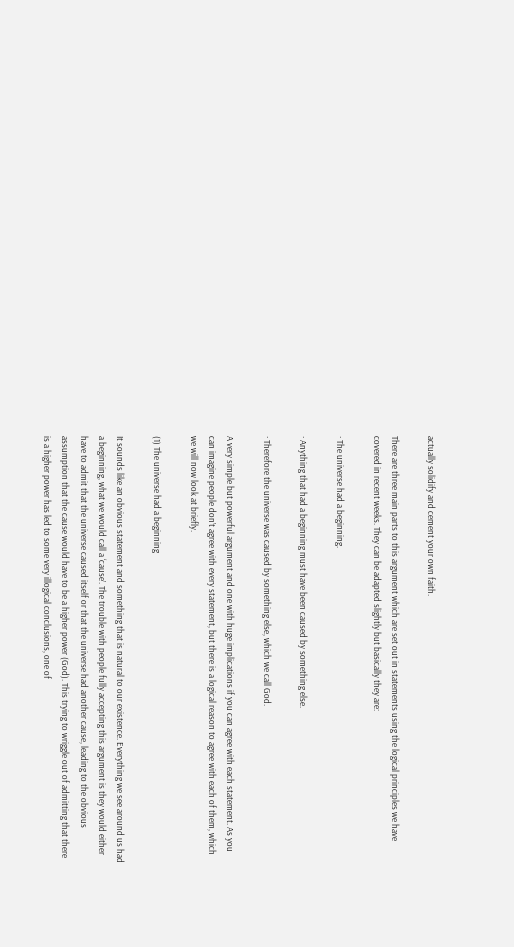actually solidify and cement your own faith.

There are three main parts to this argument which are set out in statements using the logical principles we have covered in recent weeks. They can be adapted slightly but basically they are:

· The universe had a beginning.

· Anything that had a beginning must have been caused by something else.

· Therefore the universe was caused by something else, which we call God.

A very simple but powerful argument and one with huge implications if you can agree with each statement. As you can imagine people don’t agree with every statement, but there is a logical reason to agree with each of them, which we will now look at briefly.

(1) The universe had a beginning

It sounds like an obvious statement and something that is natural to our existence. Everything we see around us had a beginning, what we would call a ‘cause’. The trouble with people fully accepting this argument is they would either have to admit that the universe caused itself or that the universe had another cause, leading to the obvious assumption that the cause would have to be a higher power (God). This trying to wriggle out of admitting that there is a higher power has led to some very illogical conclusions, one of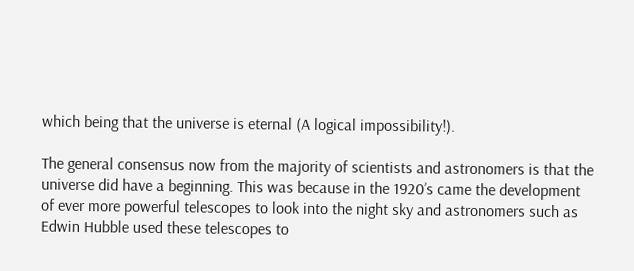which being that the universe is eternal (A logical impossibility!).

The general consensus now from the majority of scientists and astronomers is that the universe did have a beginning. This was because in the 1920’s came the development of ever more powerful telescopes to look into the night sky and astronomers such as Edwin Hubble used these telescopes to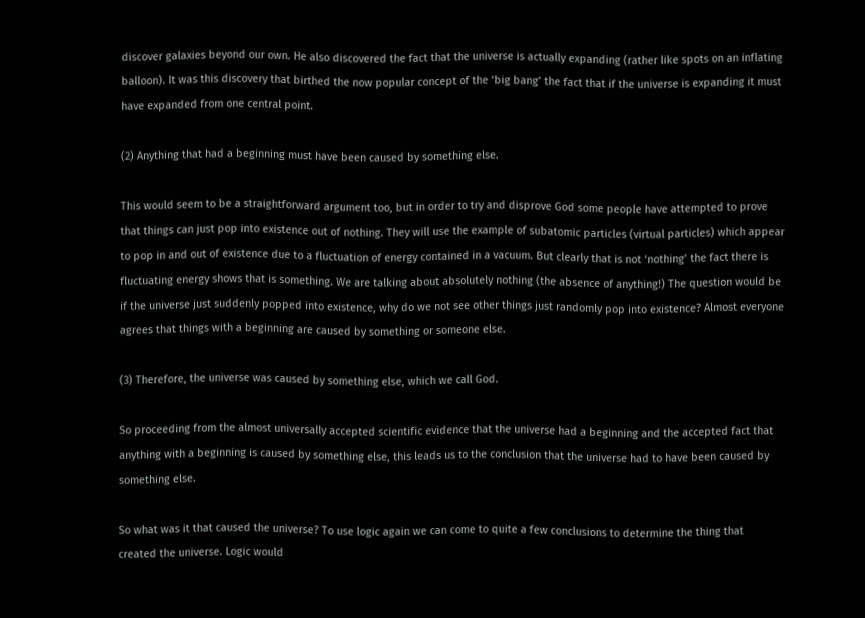discover galaxies beyond our own. He also discovered the fact that the universe is actually expanding (rather like spots on an inflating balloon). It was this discovery that birthed the now popular concept of the ‘big bang’ the fact that if the universe is expanding it must have expanded from one central point.

(2) Anything that had a beginning must have been caused by something else.

This would seem to be a straightforward argument too, but in order to try and disprove God some people have attempted to prove that things can just pop into existence out of nothing. They will use the example of subatomic particles (virtual particles) which appear to pop in and out of existence due to a fluctuation of energy contained in a vacuum. But clearly that is not ‘nothing’ the fact there is fluctuating energy shows that is something. We are talking about absolutely nothing (the absence of anything!) The question would be if the universe just suddenly popped into existence, why do we not see other things just randomly pop into existence? Almost everyone agrees that things with a beginning are caused by something or someone else.

(3) Therefore, the universe was caused by something else, which we call God.

So proceeding from the almost universally accepted scientific evidence that the universe had a beginning and the accepted fact that anything with a beginning is caused by something else, this leads us to the conclusion that the universe had to have been caused by something else.

So what was it that caused the universe? To use logic again we can come to quite a few conclusions to determine the thing that created the universe. Logic would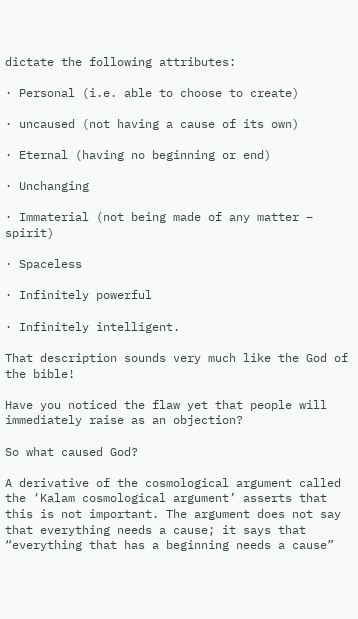dictate the following attributes:

· Personal (i.e. able to choose to create)

· uncaused (not having a cause of its own)

· Eternal (having no beginning or end)

· Unchanging

· Immaterial (not being made of any matter – spirit)

· Spaceless

· Infinitely powerful

· Infinitely intelligent.

That description sounds very much like the God of the bible!

Have you noticed the flaw yet that people will immediately raise as an objection?

So what caused God?

A derivative of the cosmological argument called the ‘Kalam cosmological argument’ asserts that this is not important. The argument does not say that everything needs a cause; it says that “everything that has a beginning needs a cause”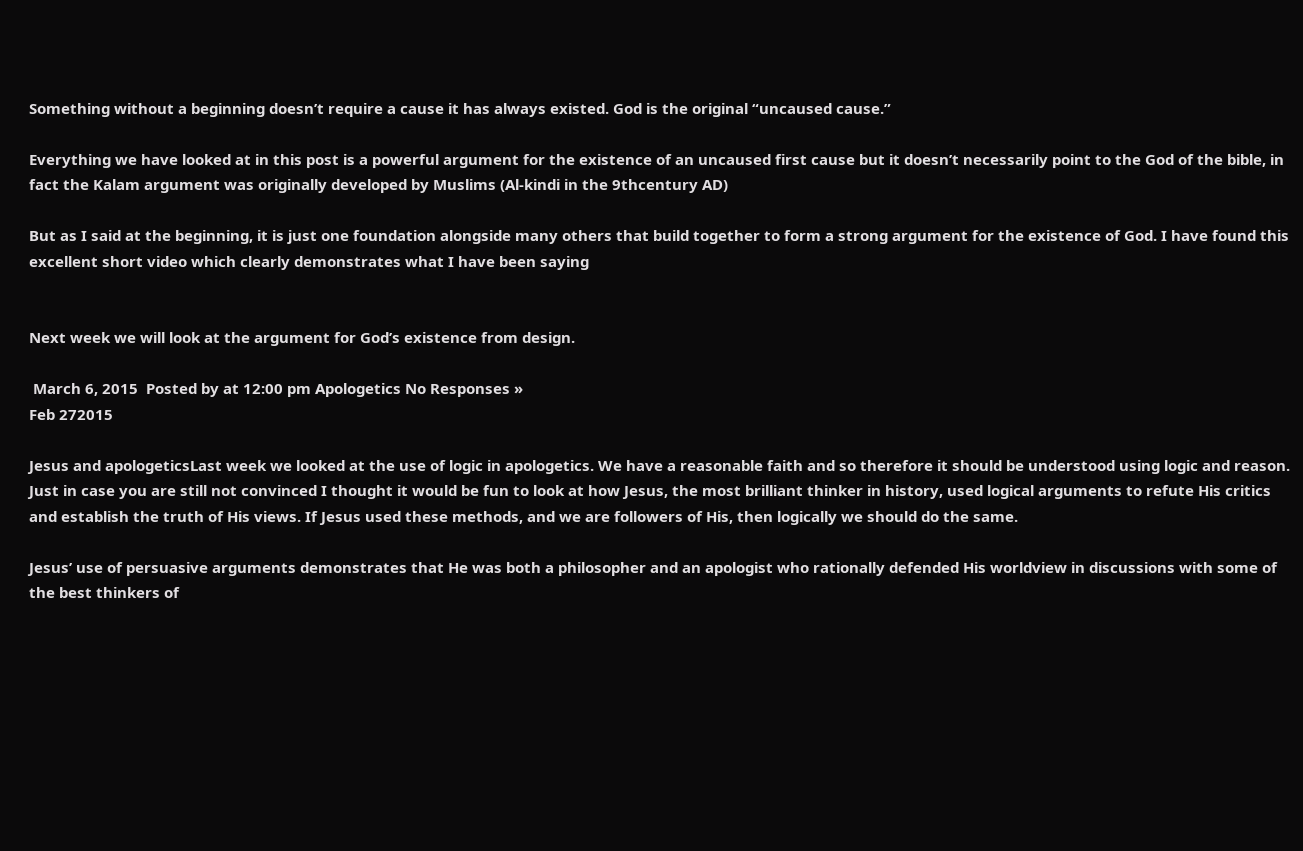Something without a beginning doesn’t require a cause it has always existed. God is the original “uncaused cause.”

Everything we have looked at in this post is a powerful argument for the existence of an uncaused first cause but it doesn’t necessarily point to the God of the bible, in fact the Kalam argument was originally developed by Muslims (Al-kindi in the 9thcentury AD)

But as I said at the beginning, it is just one foundation alongside many others that build together to form a strong argument for the existence of God. I have found this excellent short video which clearly demonstrates what I have been saying


Next week we will look at the argument for God’s existence from design.

 March 6, 2015  Posted by at 12:00 pm Apologetics No Responses »
Feb 272015

Jesus and apologeticsLast week we looked at the use of logic in apologetics. We have a reasonable faith and so therefore it should be understood using logic and reason. Just in case you are still not convinced I thought it would be fun to look at how Jesus, the most brilliant thinker in history, used logical arguments to refute His critics and establish the truth of His views. If Jesus used these methods, and we are followers of His, then logically we should do the same.

Jesus’ use of persuasive arguments demonstrates that He was both a philosopher and an apologist who rationally defended His worldview in discussions with some of the best thinkers of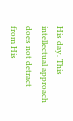His day. This intellectual approach does not detract from His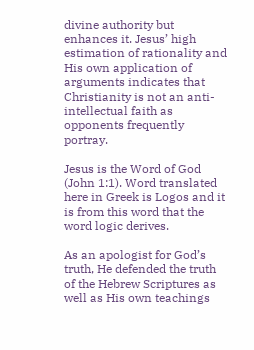divine authority but enhances it. Jesus’ high estimation of rationality and His own application of arguments indicates that Christianity is not an anti-intellectual faith as opponents frequently portray.

Jesus is the Word of God (John 1:1). Word translated here in Greek is Logos and it is from this word that the word logic derives.

As an apologist for God’s truth, He defended the truth of the Hebrew Scriptures as well as His own teachings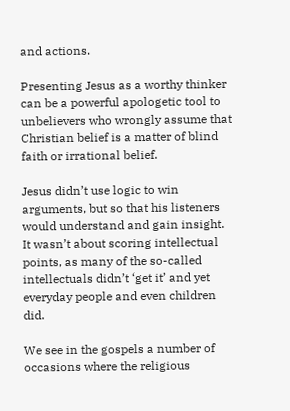and actions.

Presenting Jesus as a worthy thinker can be a powerful apologetic tool to unbelievers who wrongly assume that Christian belief is a matter of blind faith or irrational belief.

Jesus didn’t use logic to win arguments, but so that his listeners would understand and gain insight. It wasn’t about scoring intellectual points, as many of the so-called intellectuals didn’t ‘get it’ and yet everyday people and even children did.

We see in the gospels a number of occasions where the religious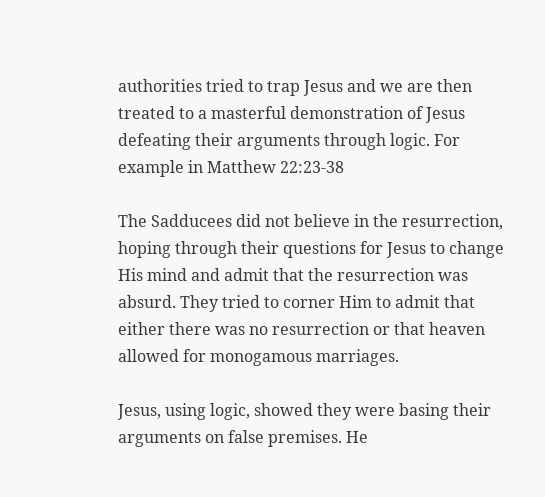authorities tried to trap Jesus and we are then treated to a masterful demonstration of Jesus defeating their arguments through logic. For example in Matthew 22:23-38

The Sadducees did not believe in the resurrection, hoping through their questions for Jesus to change His mind and admit that the resurrection was absurd. They tried to corner Him to admit that either there was no resurrection or that heaven allowed for monogamous marriages.

Jesus, using logic, showed they were basing their arguments on false premises. He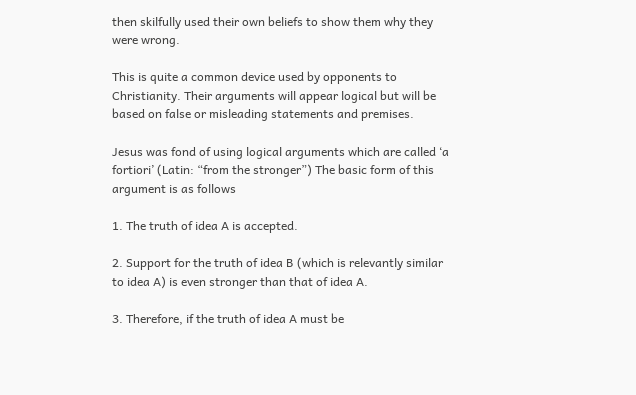then skilfully used their own beliefs to show them why they were wrong.

This is quite a common device used by opponents to Christianity. Their arguments will appear logical but will be based on false or misleading statements and premises.

Jesus was fond of using logical arguments which are called ‘a fortiori’ (Latin: “from the stronger”) The basic form of this argument is as follows

1. The truth of idea A is accepted.

2. Support for the truth of idea B (which is relevantly similar to idea A) is even stronger than that of idea A.

3. Therefore, if the truth of idea A must be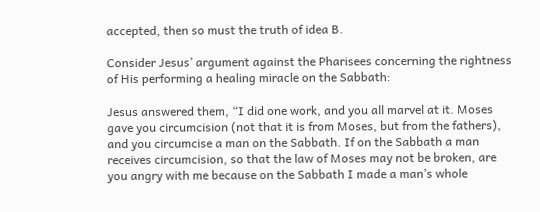accepted, then so must the truth of idea B.

Consider Jesus’ argument against the Pharisees concerning the rightness of His performing a healing miracle on the Sabbath:

Jesus answered them, “I did one work, and you all marvel at it. Moses gave you circumcision (not that it is from Moses, but from the fathers), and you circumcise a man on the Sabbath. If on the Sabbath a man receives circumcision, so that the law of Moses may not be broken, are you angry with me because on the Sabbath I made a man’s whole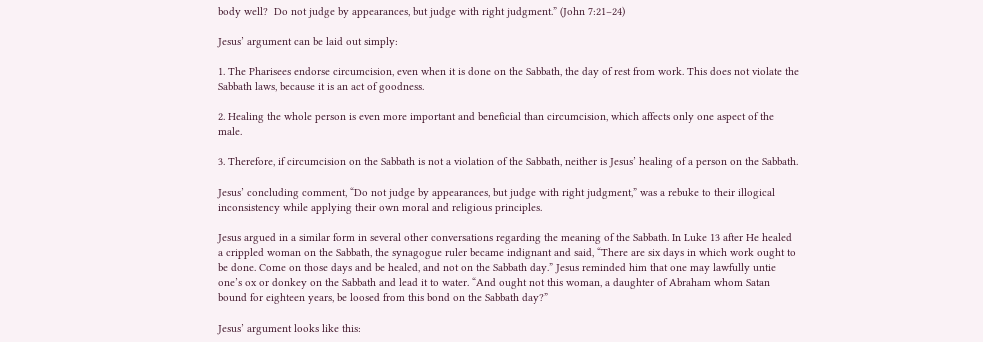body well?  Do not judge by appearances, but judge with right judgment.” (John 7:21–24)

Jesus’ argument can be laid out simply:

1. The Pharisees endorse circumcision, even when it is done on the Sabbath, the day of rest from work. This does not violate the Sabbath laws, because it is an act of goodness.

2. Healing the whole person is even more important and beneficial than circumcision, which affects only one aspect of the male.

3. Therefore, if circumcision on the Sabbath is not a violation of the Sabbath, neither is Jesus’ healing of a person on the Sabbath.

Jesus’ concluding comment, “Do not judge by appearances, but judge with right judgment,” was a rebuke to their illogical inconsistency while applying their own moral and religious principles.

Jesus argued in a similar form in several other conversations regarding the meaning of the Sabbath. In Luke 13 after He healed a crippled woman on the Sabbath, the synagogue ruler became indignant and said, “There are six days in which work ought to be done. Come on those days and be healed, and not on the Sabbath day.” Jesus reminded him that one may lawfully untie one’s ox or donkey on the Sabbath and lead it to water. “And ought not this woman, a daughter of Abraham whom Satan bound for eighteen years, be loosed from this bond on the Sabbath day?”

Jesus’ argument looks like this: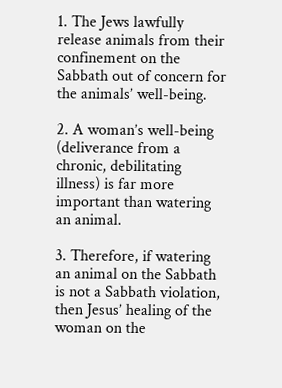1. The Jews lawfully release animals from their confinement on the Sabbath out of concern for the animals’ well-being.

2. A woman’s well-being (deliverance from a chronic, debilitating illness) is far more important than watering an animal.

3. Therefore, if watering an animal on the Sabbath is not a Sabbath violation, then Jesus’ healing of the woman on the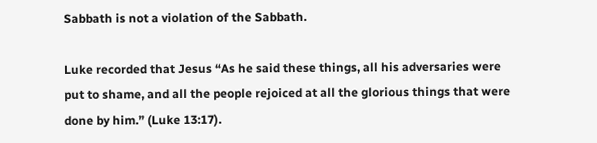Sabbath is not a violation of the Sabbath.

Luke recorded that Jesus “As he said these things, all his adversaries were put to shame, and all the people rejoiced at all the glorious things that were done by him.” (Luke 13:17).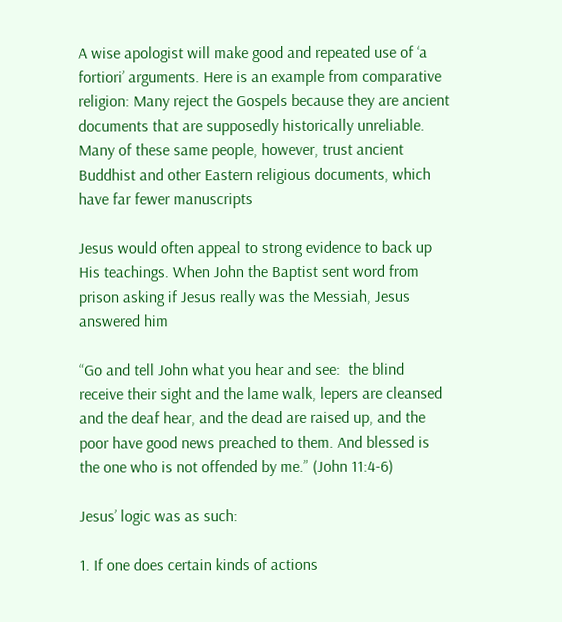A wise apologist will make good and repeated use of ‘a fortiori’ arguments. Here is an example from comparative religion: Many reject the Gospels because they are ancient documents that are supposedly historically unreliable. Many of these same people, however, trust ancient Buddhist and other Eastern religious documents, which have far fewer manuscripts

Jesus would often appeal to strong evidence to back up His teachings. When John the Baptist sent word from prison asking if Jesus really was the Messiah, Jesus answered him

“Go and tell John what you hear and see:  the blind receive their sight and the lame walk, lepers are cleansed and the deaf hear, and the dead are raised up, and the poor have good news preached to them. And blessed is the one who is not offended by me.” (John 11:4-6)

Jesus’ logic was as such:

1. If one does certain kinds of actions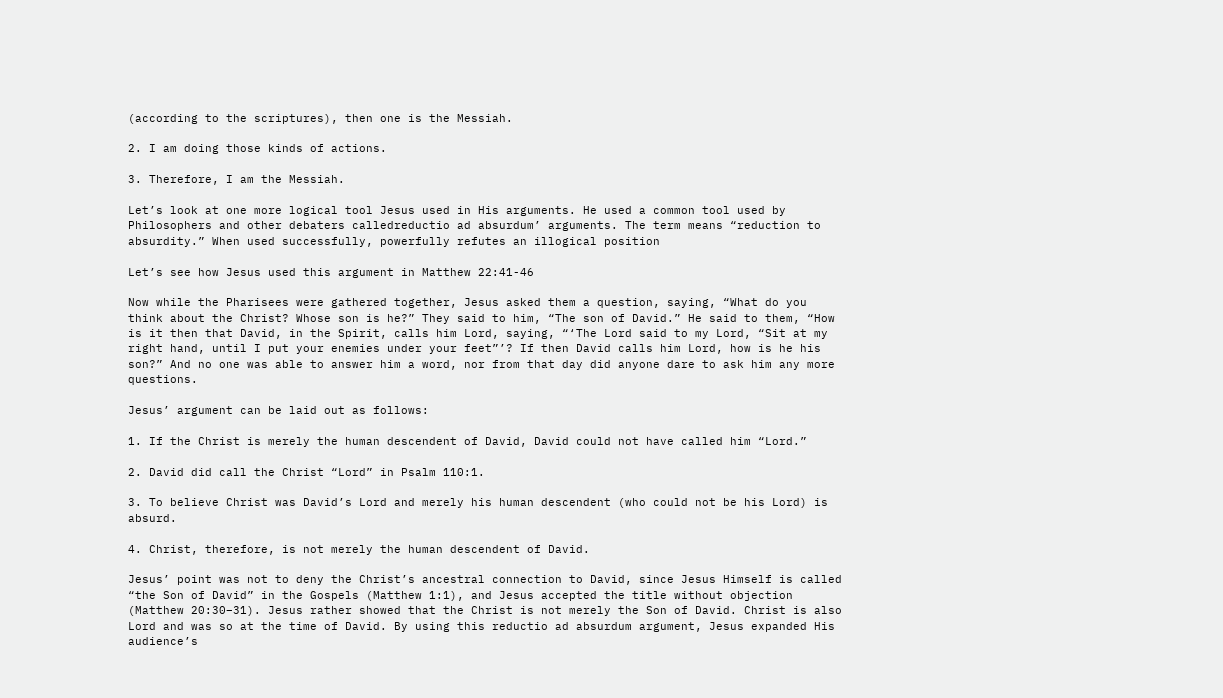(according to the scriptures), then one is the Messiah.

2. I am doing those kinds of actions.

3. Therefore, I am the Messiah.

Let’s look at one more logical tool Jesus used in His arguments. He used a common tool used by Philosophers and other debaters calledreductio ad absurdum’ arguments. The term means “reduction to absurdity.” When used successfully, powerfully refutes an illogical position

Let’s see how Jesus used this argument in Matthew 22:41-46

Now while the Pharisees were gathered together, Jesus asked them a question, saying, “What do you think about the Christ? Whose son is he?” They said to him, “The son of David.” He said to them, “How is it then that David, in the Spirit, calls him Lord, saying, “‘The Lord said to my Lord, “Sit at my right hand, until I put your enemies under your feet”’? If then David calls him Lord, how is he his son?” And no one was able to answer him a word, nor from that day did anyone dare to ask him any more questions.

Jesus’ argument can be laid out as follows:

1. If the Christ is merely the human descendent of David, David could not have called him “Lord.”

2. David did call the Christ “Lord” in Psalm 110:1.

3. To believe Christ was David’s Lord and merely his human descendent (who could not be his Lord) is absurd.

4. Christ, therefore, is not merely the human descendent of David.

Jesus’ point was not to deny the Christ’s ancestral connection to David, since Jesus Himself is called “the Son of David” in the Gospels (Matthew 1:1), and Jesus accepted the title without objection (Matthew 20:30–31). Jesus rather showed that the Christ is not merely the Son of David. Christ is also Lord and was so at the time of David. By using this reductio ad absurdum argument, Jesus expanded His audience’s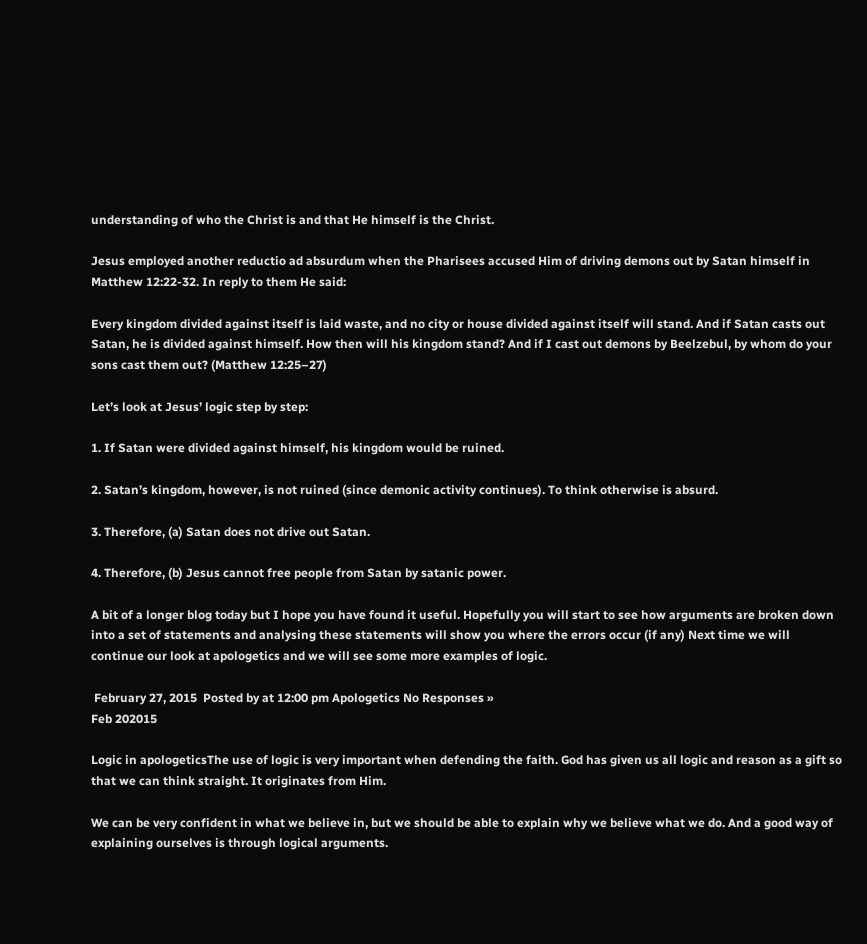understanding of who the Christ is and that He himself is the Christ.

Jesus employed another reductio ad absurdum when the Pharisees accused Him of driving demons out by Satan himself in Matthew 12:22-32. In reply to them He said:

Every kingdom divided against itself is laid waste, and no city or house divided against itself will stand. And if Satan casts out Satan, he is divided against himself. How then will his kingdom stand? And if I cast out demons by Beelzebul, by whom do your sons cast them out? (Matthew 12:25–27)

Let’s look at Jesus’ logic step by step:

1. If Satan were divided against himself, his kingdom would be ruined.

2. Satan’s kingdom, however, is not ruined (since demonic activity continues). To think otherwise is absurd.

3. Therefore, (a) Satan does not drive out Satan.

4. Therefore, (b) Jesus cannot free people from Satan by satanic power.

A bit of a longer blog today but I hope you have found it useful. Hopefully you will start to see how arguments are broken down into a set of statements and analysing these statements will show you where the errors occur (if any) Next time we will continue our look at apologetics and we will see some more examples of logic.

 February 27, 2015  Posted by at 12:00 pm Apologetics No Responses »
Feb 202015

Logic in apologeticsThe use of logic is very important when defending the faith. God has given us all logic and reason as a gift so that we can think straight. It originates from Him.

We can be very confident in what we believe in, but we should be able to explain why we believe what we do. And a good way of explaining ourselves is through logical arguments.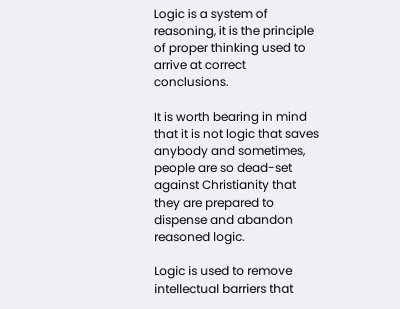Logic is a system of reasoning, it is the principle of proper thinking used to arrive at correct conclusions.

It is worth bearing in mind that it is not logic that saves anybody and sometimes, people are so dead-set against Christianity that they are prepared to dispense and abandon reasoned logic.

Logic is used to remove intellectual barriers that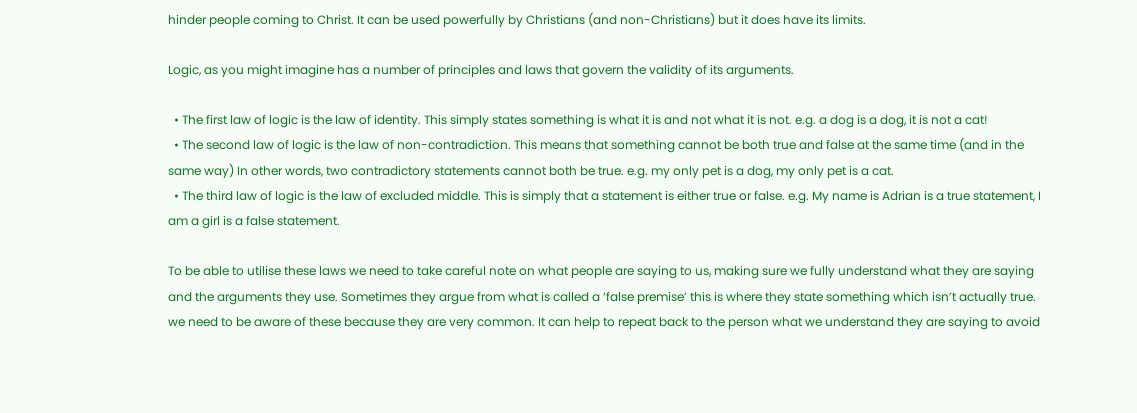hinder people coming to Christ. It can be used powerfully by Christians (and non-Christians) but it does have its limits.

Logic, as you might imagine has a number of principles and laws that govern the validity of its arguments.

  • The first law of logic is the law of identity. This simply states something is what it is and not what it is not. e.g. a dog is a dog, it is not a cat!
  • The second law of logic is the law of non-contradiction. This means that something cannot be both true and false at the same time (and in the same way) In other words, two contradictory statements cannot both be true. e.g. my only pet is a dog, my only pet is a cat.
  • The third law of logic is the law of excluded middle. This is simply that a statement is either true or false. e.g. My name is Adrian is a true statement, I am a girl is a false statement.

To be able to utilise these laws we need to take careful note on what people are saying to us, making sure we fully understand what they are saying and the arguments they use. Sometimes they argue from what is called a ‘false premise’ this is where they state something which isn’t actually true. we need to be aware of these because they are very common. It can help to repeat back to the person what we understand they are saying to avoid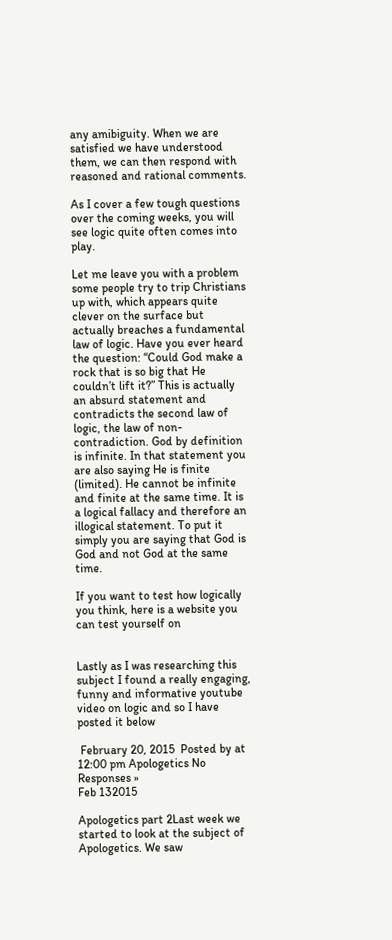any amibiguity. When we are satisfied we have understood them, we can then respond with reasoned and rational comments.

As I cover a few tough questions over the coming weeks, you will see logic quite often comes into play.

Let me leave you with a problem some people try to trip Christians up with, which appears quite clever on the surface but actually breaches a fundamental law of logic. Have you ever heard the question: “Could God make a rock that is so big that He couldn’t lift it?” This is actually an absurd statement and contradicts the second law of logic, the law of non-contradiction. God by definition is infinite. In that statement you are also saying He is finite (limited). He cannot be infinite and finite at the same time. It is a logical fallacy and therefore an illogical statement. To put it simply you are saying that God is God and not God at the same time.

If you want to test how logically you think, here is a website you can test yourself on


Lastly as I was researching this subject I found a really engaging, funny and informative youtube video on logic and so I have posted it below

 February 20, 2015  Posted by at 12:00 pm Apologetics No Responses »
Feb 132015

Apologetics part 2Last week we started to look at the subject of Apologetics. We saw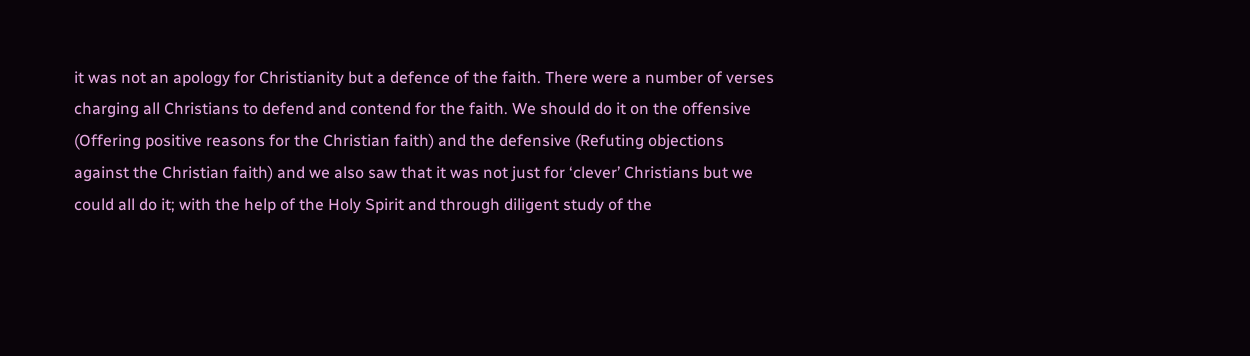it was not an apology for Christianity but a defence of the faith. There were a number of verses charging all Christians to defend and contend for the faith. We should do it on the offensive (Offering positive reasons for the Christian faith) and the defensive (Refuting objections against the Christian faith) and we also saw that it was not just for ‘clever’ Christians but we could all do it; with the help of the Holy Spirit and through diligent study of the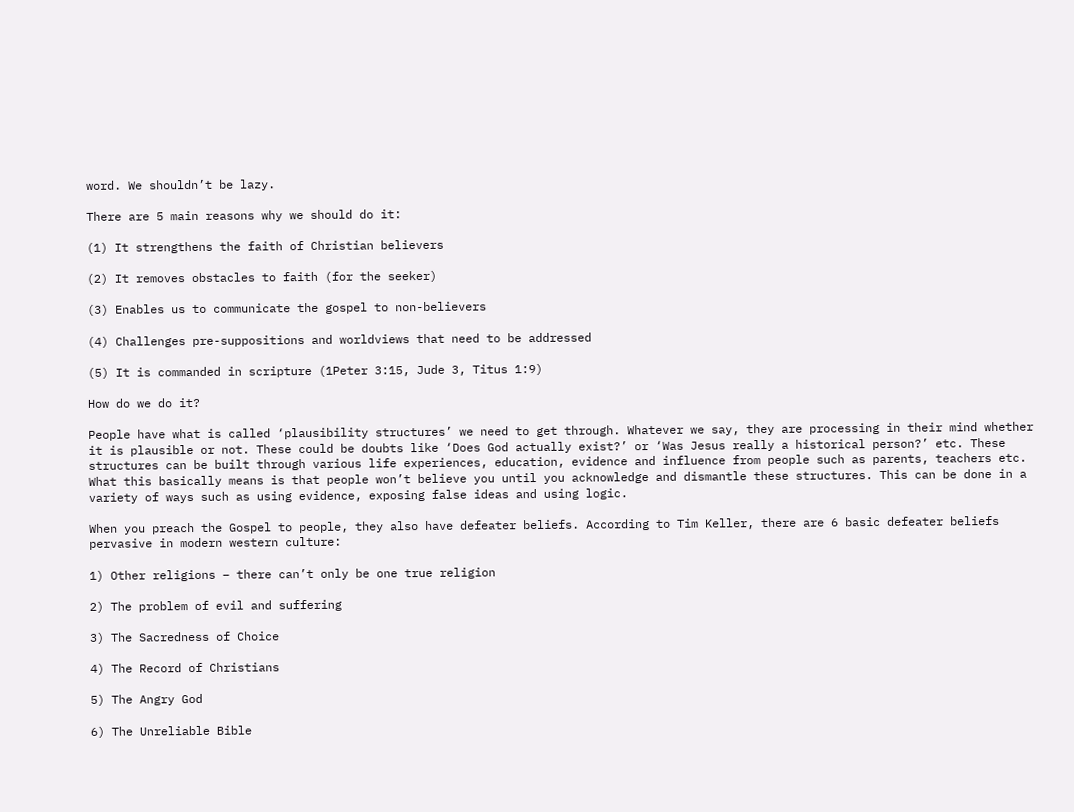word. We shouldn’t be lazy.

There are 5 main reasons why we should do it:

(1) It strengthens the faith of Christian believers

(2) It removes obstacles to faith (for the seeker)

(3) Enables us to communicate the gospel to non-believers

(4) Challenges pre-suppositions and worldviews that need to be addressed

(5) It is commanded in scripture (1Peter 3:15, Jude 3, Titus 1:9)

How do we do it?

People have what is called ‘plausibility structures’ we need to get through. Whatever we say, they are processing in their mind whether it is plausible or not. These could be doubts like ‘Does God actually exist?’ or ‘Was Jesus really a historical person?’ etc. These structures can be built through various life experiences, education, evidence and influence from people such as parents, teachers etc. What this basically means is that people won’t believe you until you acknowledge and dismantle these structures. This can be done in a variety of ways such as using evidence, exposing false ideas and using logic.

When you preach the Gospel to people, they also have defeater beliefs. According to Tim Keller, there are 6 basic defeater beliefs pervasive in modern western culture:

1) Other religions – there can’t only be one true religion

2) The problem of evil and suffering

3) The Sacredness of Choice

4) The Record of Christians

5) The Angry God

6) The Unreliable Bible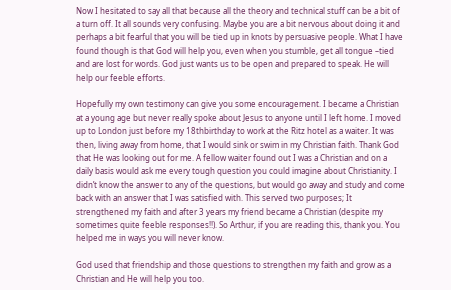Now I hesitated to say all that because all the theory and technical stuff can be a bit of a turn off. It all sounds very confusing. Maybe you are a bit nervous about doing it and perhaps a bit fearful that you will be tied up in knots by persuasive people. What I have found though is that God will help you, even when you stumble, get all tongue –tied and are lost for words. God just wants us to be open and prepared to speak. He will help our feeble efforts.

Hopefully my own testimony can give you some encouragement. I became a Christian at a young age but never really spoke about Jesus to anyone until I left home. I moved up to London just before my 18thbirthday to work at the Ritz hotel as a waiter. It was then, living away from home, that I would sink or swim in my Christian faith. Thank God that He was looking out for me. A fellow waiter found out I was a Christian and on a daily basis would ask me every tough question you could imagine about Christianity. I didn’t know the answer to any of the questions, but would go away and study and come back with an answer that I was satisfied with. This served two purposes; It strengthened my faith and after 3 years my friend became a Christian (despite my sometimes quite feeble responses!!). So Arthur, if you are reading this, thank you. You helped me in ways you will never know.

God used that friendship and those questions to strengthen my faith and grow as a Christian and He will help you too.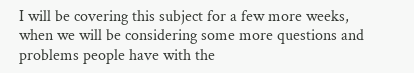I will be covering this subject for a few more weeks, when we will be considering some more questions and problems people have with the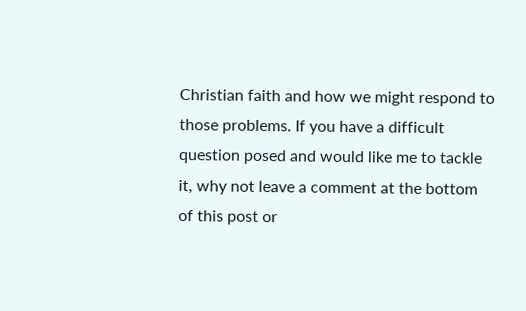Christian faith and how we might respond to those problems. If you have a difficult question posed and would like me to tackle it, why not leave a comment at the bottom of this post or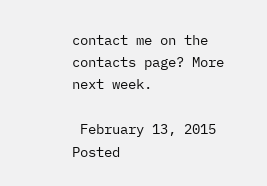contact me on the contacts page? More next week.

 February 13, 2015  Posted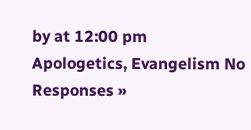by at 12:00 pm Apologetics, Evangelism No Responses »